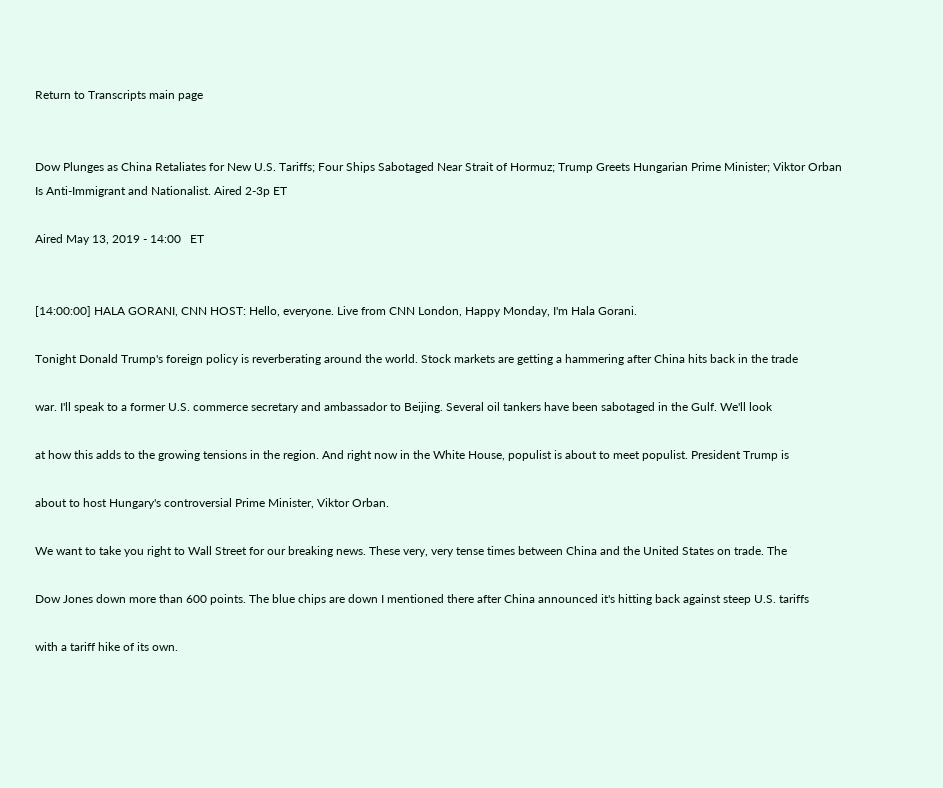Return to Transcripts main page


Dow Plunges as China Retaliates for New U.S. Tariffs; Four Ships Sabotaged Near Strait of Hormuz; Trump Greets Hungarian Prime Minister; Viktor Orban Is Anti-Immigrant and Nationalist. Aired 2-3p ET

Aired May 13, 2019 - 14:00   ET


[14:00:00] HALA GORANI, CNN HOST: Hello, everyone. Live from CNN London, Happy Monday, I'm Hala Gorani.

Tonight Donald Trump's foreign policy is reverberating around the world. Stock markets are getting a hammering after China hits back in the trade

war. I'll speak to a former U.S. commerce secretary and ambassador to Beijing. Several oil tankers have been sabotaged in the Gulf. We'll look

at how this adds to the growing tensions in the region. And right now in the White House, populist is about to meet populist. President Trump is

about to host Hungary's controversial Prime Minister, Viktor Orban.

We want to take you right to Wall Street for our breaking news. These very, very tense times between China and the United States on trade. The

Dow Jones down more than 600 points. The blue chips are down I mentioned there after China announced it's hitting back against steep U.S. tariffs

with a tariff hike of its own.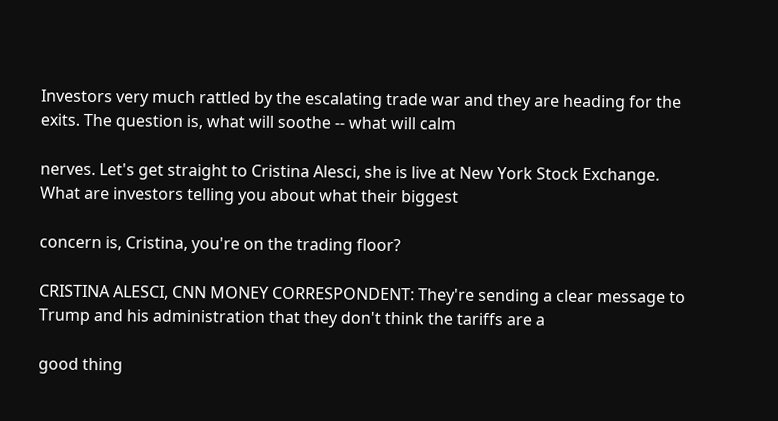Investors very much rattled by the escalating trade war and they are heading for the exits. The question is, what will soothe -- what will calm

nerves. Let's get straight to Cristina Alesci, she is live at New York Stock Exchange. What are investors telling you about what their biggest

concern is, Cristina, you're on the trading floor?

CRISTINA ALESCI, CNN MONEY CORRESPONDENT: They're sending a clear message to Trump and his administration that they don't think the tariffs are a

good thing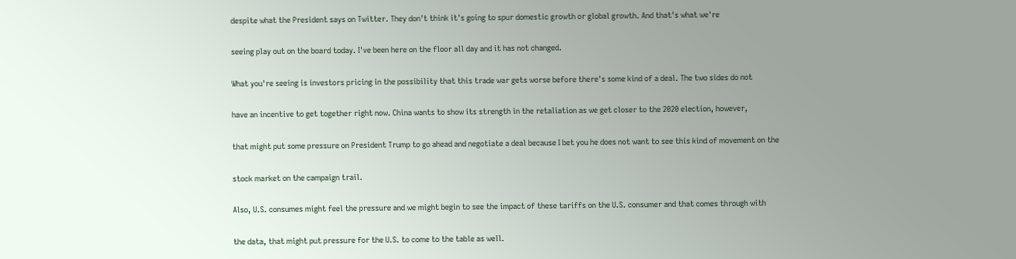despite what the President says on Twitter. They don't think it's going to spur domestic growth or global growth. And that's what we're

seeing play out on the board today. I've been here on the floor all day and it has not changed.

What you're seeing is investors pricing in the possibility that this trade war gets worse before there's some kind of a deal. The two sides do not

have an incentive to get together right now. China wants to show its strength in the retaliation as we get closer to the 2020 election, however,

that might put some pressure on President Trump to go ahead and negotiate a deal because I bet you he does not want to see this kind of movement on the

stock market on the campaign trail.

Also, U.S. consumes might feel the pressure and we might begin to see the impact of these tariffs on the U.S. consumer and that comes through with

the data, that might put pressure for the U.S. to come to the table as well.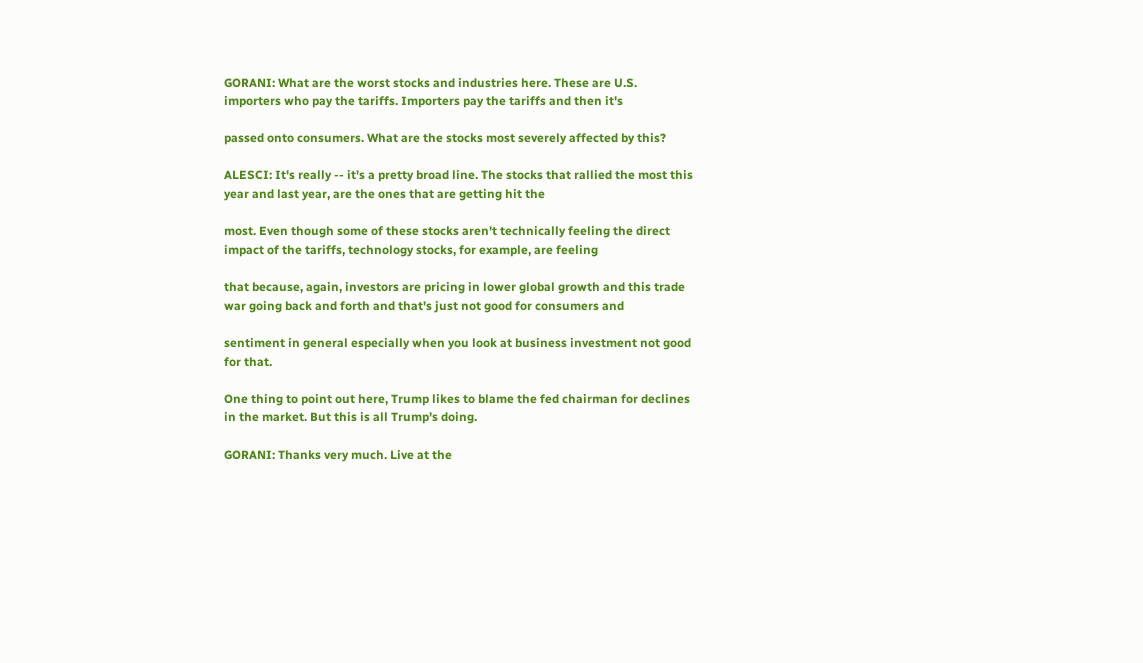GORANI: What are the worst stocks and industries here. These are U.S. importers who pay the tariffs. Importers pay the tariffs and then it's

passed onto consumers. What are the stocks most severely affected by this?

ALESCI: It's really -- it's a pretty broad line. The stocks that rallied the most this year and last year, are the ones that are getting hit the

most. Even though some of these stocks aren't technically feeling the direct impact of the tariffs, technology stocks, for example, are feeling

that because, again, investors are pricing in lower global growth and this trade war going back and forth and that's just not good for consumers and

sentiment in general especially when you look at business investment not good for that.

One thing to point out here, Trump likes to blame the fed chairman for declines in the market. But this is all Trump's doing.

GORANI: Thanks very much. Live at the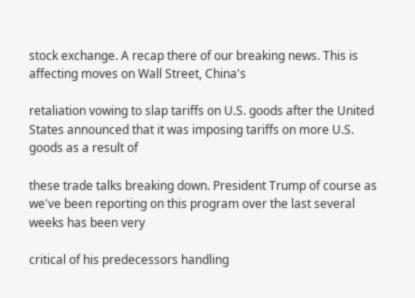stock exchange. A recap there of our breaking news. This is affecting moves on Wall Street, China's

retaliation vowing to slap tariffs on U.S. goods after the United States announced that it was imposing tariffs on more U.S. goods as a result of

these trade talks breaking down. President Trump of course as we've been reporting on this program over the last several weeks has been very

critical of his predecessors handling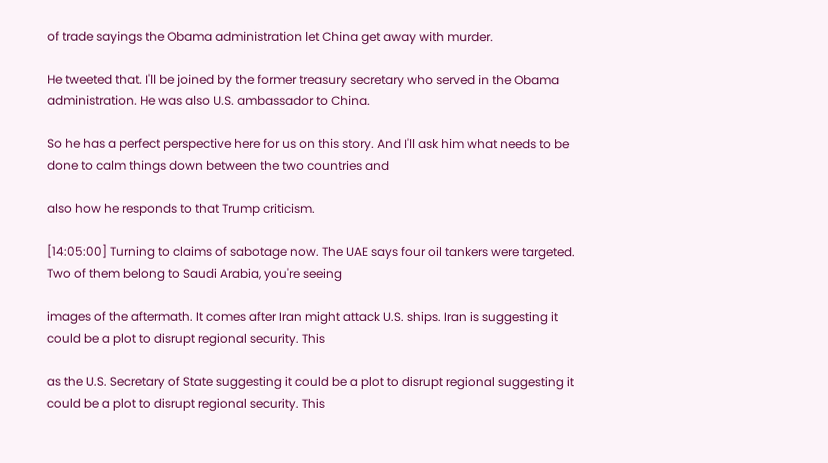of trade sayings the Obama administration let China get away with murder.

He tweeted that. I'll be joined by the former treasury secretary who served in the Obama administration. He was also U.S. ambassador to China.

So he has a perfect perspective here for us on this story. And I'll ask him what needs to be done to calm things down between the two countries and

also how he responds to that Trump criticism.

[14:05:00] Turning to claims of sabotage now. The UAE says four oil tankers were targeted. Two of them belong to Saudi Arabia, you're seeing

images of the aftermath. It comes after Iran might attack U.S. ships. Iran is suggesting it could be a plot to disrupt regional security. This

as the U.S. Secretary of State suggesting it could be a plot to disrupt regional suggesting it could be a plot to disrupt regional security. This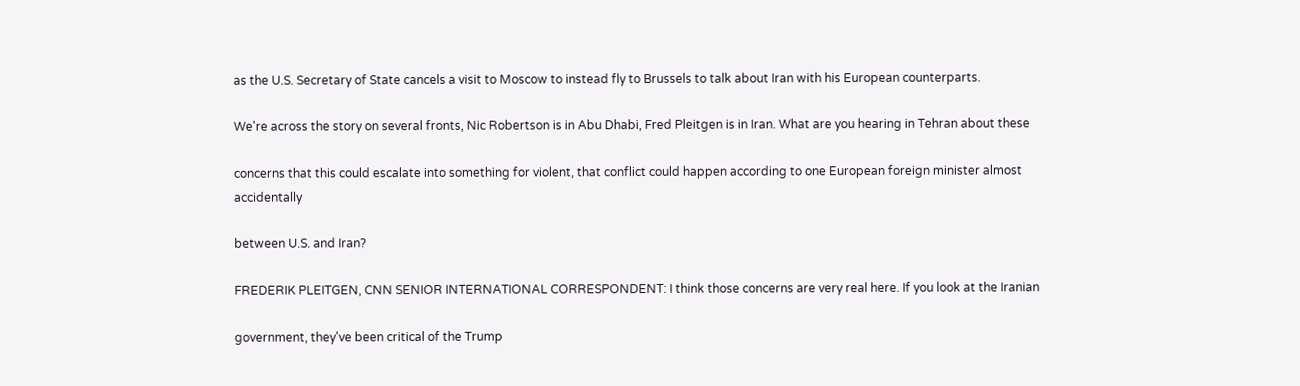as the U.S. Secretary of State cancels a visit to Moscow to instead fly to Brussels to talk about Iran with his European counterparts.

We're across the story on several fronts, Nic Robertson is in Abu Dhabi, Fred Pleitgen is in Iran. What are you hearing in Tehran about these

concerns that this could escalate into something for violent, that conflict could happen according to one European foreign minister almost accidentally

between U.S. and Iran?

FREDERIK PLEITGEN, CNN SENIOR INTERNATIONAL CORRESPONDENT: I think those concerns are very real here. If you look at the Iranian

government, they've been critical of the Trump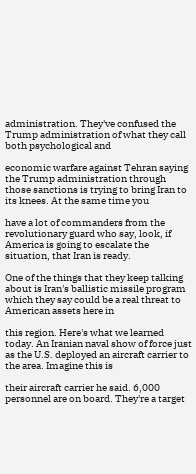administration. They've confused the Trump administration of what they call both psychological and

economic warfare against Tehran saying the Trump administration through those sanctions is trying to bring Iran to its knees. At the same time you

have a lot of commanders from the revolutionary guard who say, look, if America is going to escalate the situation, that Iran is ready.

One of the things that they keep talking about is Iran's ballistic missile program which they say could be a real threat to American assets here in

this region. Here's what we learned today. An Iranian naval show of force just as the U.S. deployed an aircraft carrier to the area. Imagine this is

their aircraft carrier he said. 6,000 personnel are on board. They're a target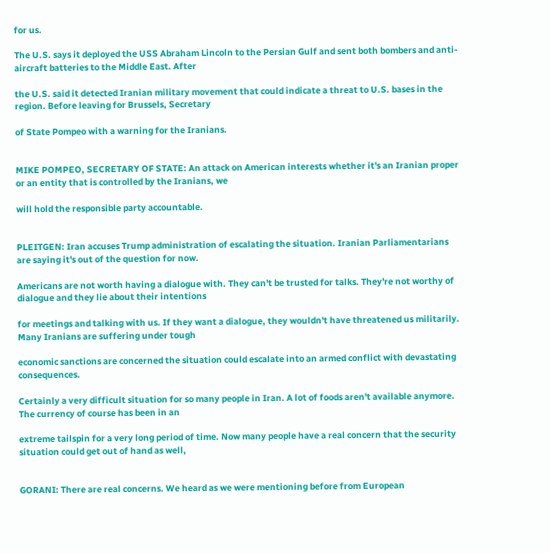for us.

The U.S. says it deployed the USS Abraham Lincoln to the Persian Gulf and sent both bombers and anti-aircraft batteries to the Middle East. After

the U.S. said it detected Iranian military movement that could indicate a threat to U.S. bases in the region. Before leaving for Brussels, Secretary

of State Pompeo with a warning for the Iranians.


MIKE POMPEO, SECRETARY OF STATE: An attack on American interests whether it's an Iranian proper or an entity that is controlled by the Iranians, we

will hold the responsible party accountable.


PLEITGEN: Iran accuses Trump administration of escalating the situation. Iranian Parliamentarians are saying it's out of the question for now.

Americans are not worth having a dialogue with. They can't be trusted for talks. They're not worthy of dialogue and they lie about their intentions

for meetings and talking with us. If they want a dialogue, they wouldn't have threatened us militarily. Many Iranians are suffering under tough

economic sanctions are concerned the situation could escalate into an armed conflict with devastating consequences.

Certainly a very difficult situation for so many people in Iran. A lot of foods aren't available anymore. The currency of course has been in an

extreme tailspin for a very long period of time. Now many people have a real concern that the security situation could get out of hand as well,


GORANI: There are real concerns. We heard as we were mentioning before from European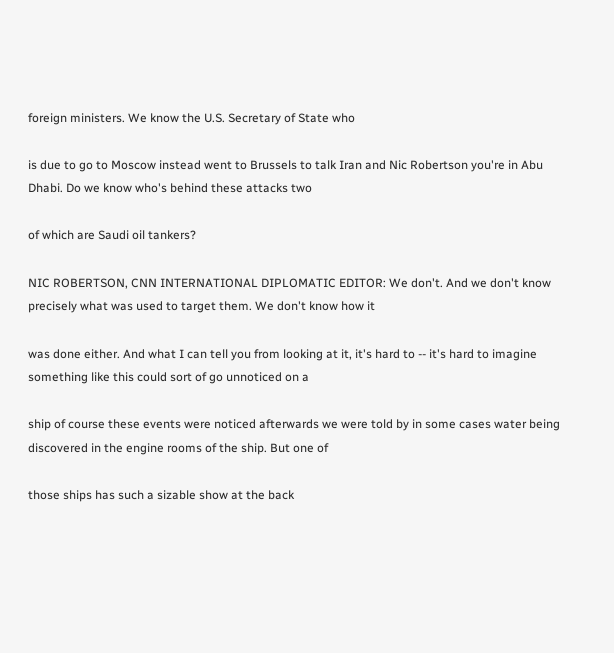foreign ministers. We know the U.S. Secretary of State who

is due to go to Moscow instead went to Brussels to talk Iran and Nic Robertson you're in Abu Dhabi. Do we know who's behind these attacks two

of which are Saudi oil tankers?

NIC ROBERTSON, CNN INTERNATIONAL DIPLOMATIC EDITOR: We don't. And we don't know precisely what was used to target them. We don't know how it

was done either. And what I can tell you from looking at it, it's hard to -- it's hard to imagine something like this could sort of go unnoticed on a

ship of course these events were noticed afterwards we were told by in some cases water being discovered in the engine rooms of the ship. But one of

those ships has such a sizable show at the back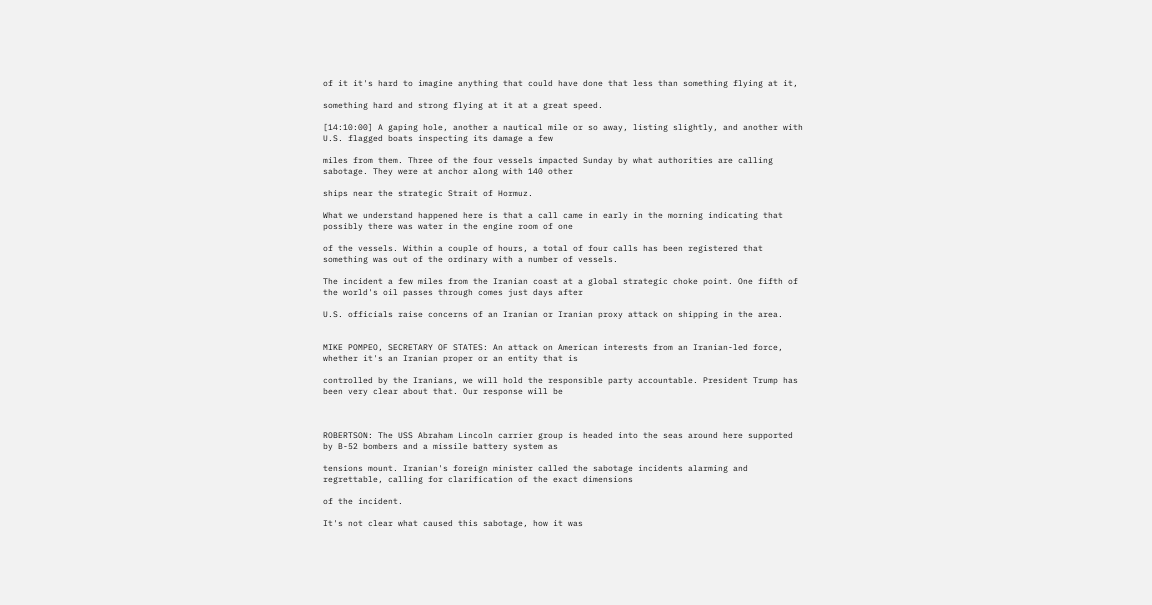of it it's hard to imagine anything that could have done that less than something flying at it,

something hard and strong flying at it at a great speed.

[14:10:00] A gaping hole, another a nautical mile or so away, listing slightly, and another with U.S. flagged boats inspecting its damage a few

miles from them. Three of the four vessels impacted Sunday by what authorities are calling sabotage. They were at anchor along with 140 other

ships near the strategic Strait of Hormuz.

What we understand happened here is that a call came in early in the morning indicating that possibly there was water in the engine room of one

of the vessels. Within a couple of hours, a total of four calls has been registered that something was out of the ordinary with a number of vessels.

The incident a few miles from the Iranian coast at a global strategic choke point. One fifth of the world's oil passes through comes just days after

U.S. officials raise concerns of an Iranian or Iranian proxy attack on shipping in the area.


MIKE POMPEO, SECRETARY OF STATES: An attack on American interests from an Iranian-led force, whether it's an Iranian proper or an entity that is

controlled by the Iranians, we will hold the responsible party accountable. President Trump has been very clear about that. Our response will be



ROBERTSON: The USS Abraham Lincoln carrier group is headed into the seas around here supported by B-52 bombers and a missile battery system as

tensions mount. Iranian's foreign minister called the sabotage incidents alarming and regrettable, calling for clarification of the exact dimensions

of the incident.

It's not clear what caused this sabotage, how it was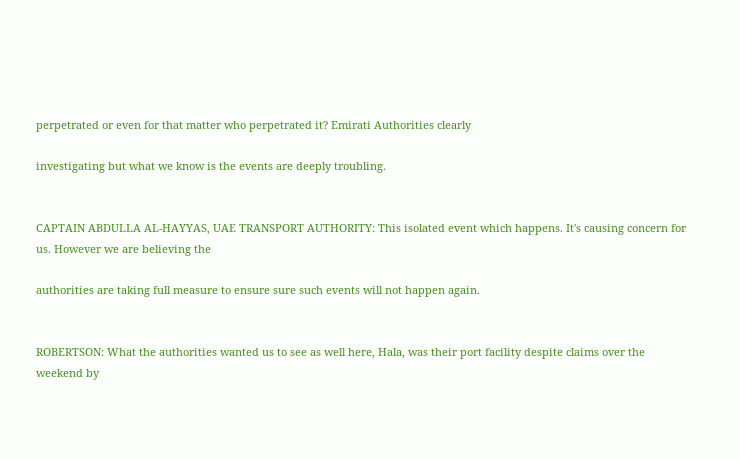perpetrated or even for that matter who perpetrated it? Emirati Authorities clearly

investigating but what we know is the events are deeply troubling.


CAPTAIN ABDULLA AL-HAYYAS, UAE TRANSPORT AUTHORITY: This isolated event which happens. It's causing concern for us. However we are believing the

authorities are taking full measure to ensure sure such events will not happen again.


ROBERTSON: What the authorities wanted us to see as well here, Hala, was their port facility despite claims over the weekend by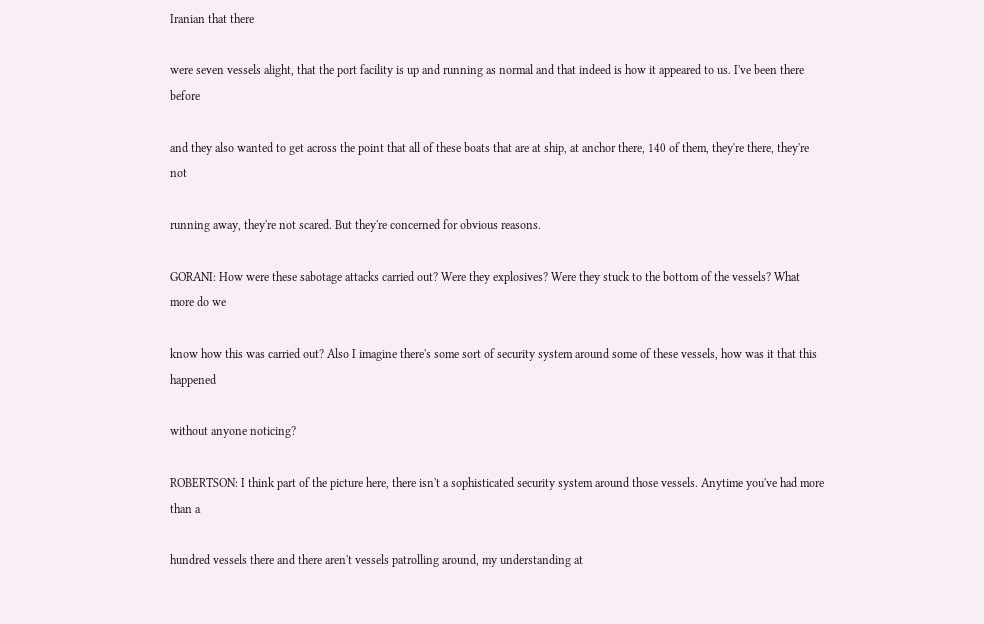Iranian that there

were seven vessels alight, that the port facility is up and running as normal and that indeed is how it appeared to us. I've been there before

and they also wanted to get across the point that all of these boats that are at ship, at anchor there, 140 of them, they're there, they're not

running away, they're not scared. But they're concerned for obvious reasons.

GORANI: How were these sabotage attacks carried out? Were they explosives? Were they stuck to the bottom of the vessels? What more do we

know how this was carried out? Also I imagine there's some sort of security system around some of these vessels, how was it that this happened

without anyone noticing?

ROBERTSON: I think part of the picture here, there isn't a sophisticated security system around those vessels. Anytime you've had more than a

hundred vessels there and there aren't vessels patrolling around, my understanding at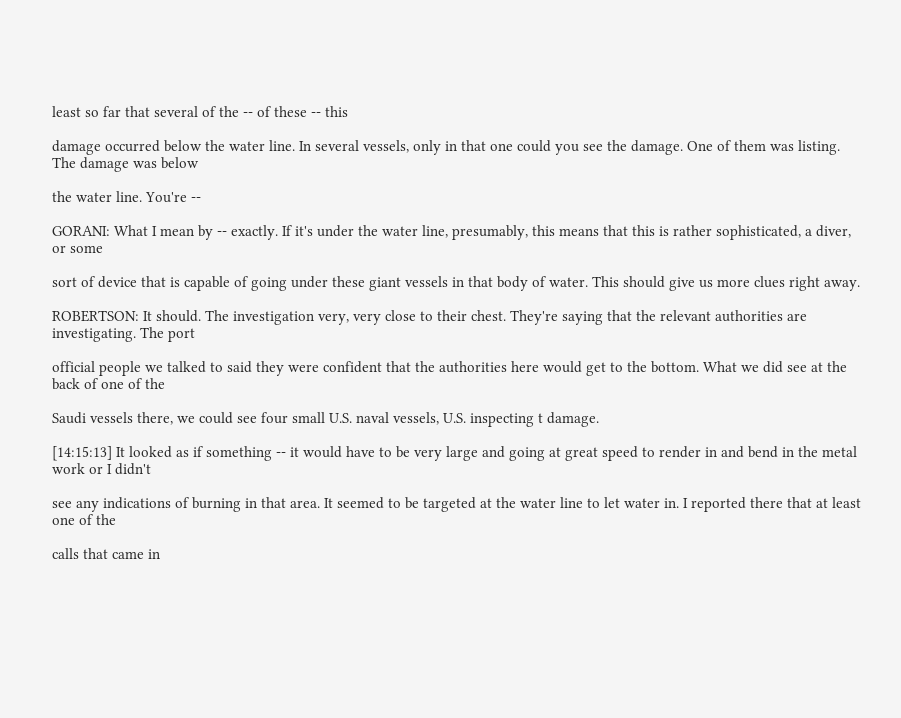least so far that several of the -- of these -- this

damage occurred below the water line. In several vessels, only in that one could you see the damage. One of them was listing. The damage was below

the water line. You're --

GORANI: What I mean by -- exactly. If it's under the water line, presumably, this means that this is rather sophisticated, a diver, or some

sort of device that is capable of going under these giant vessels in that body of water. This should give us more clues right away.

ROBERTSON: It should. The investigation very, very close to their chest. They're saying that the relevant authorities are investigating. The port

official people we talked to said they were confident that the authorities here would get to the bottom. What we did see at the back of one of the

Saudi vessels there, we could see four small U.S. naval vessels, U.S. inspecting t damage.

[14:15:13] It looked as if something -- it would have to be very large and going at great speed to render in and bend in the metal work or I didn't

see any indications of burning in that area. It seemed to be targeted at the water line to let water in. I reported there that at least one of the

calls that came in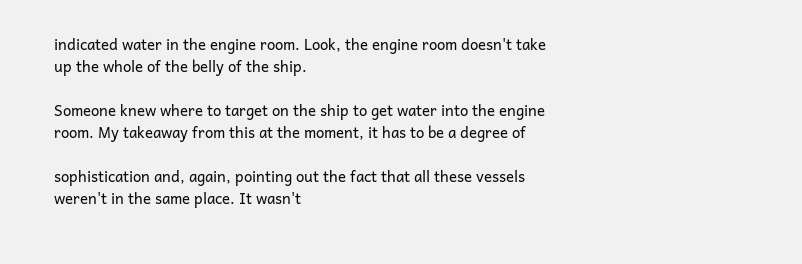indicated water in the engine room. Look, the engine room doesn't take up the whole of the belly of the ship.

Someone knew where to target on the ship to get water into the engine room. My takeaway from this at the moment, it has to be a degree of

sophistication and, again, pointing out the fact that all these vessels weren't in the same place. It wasn't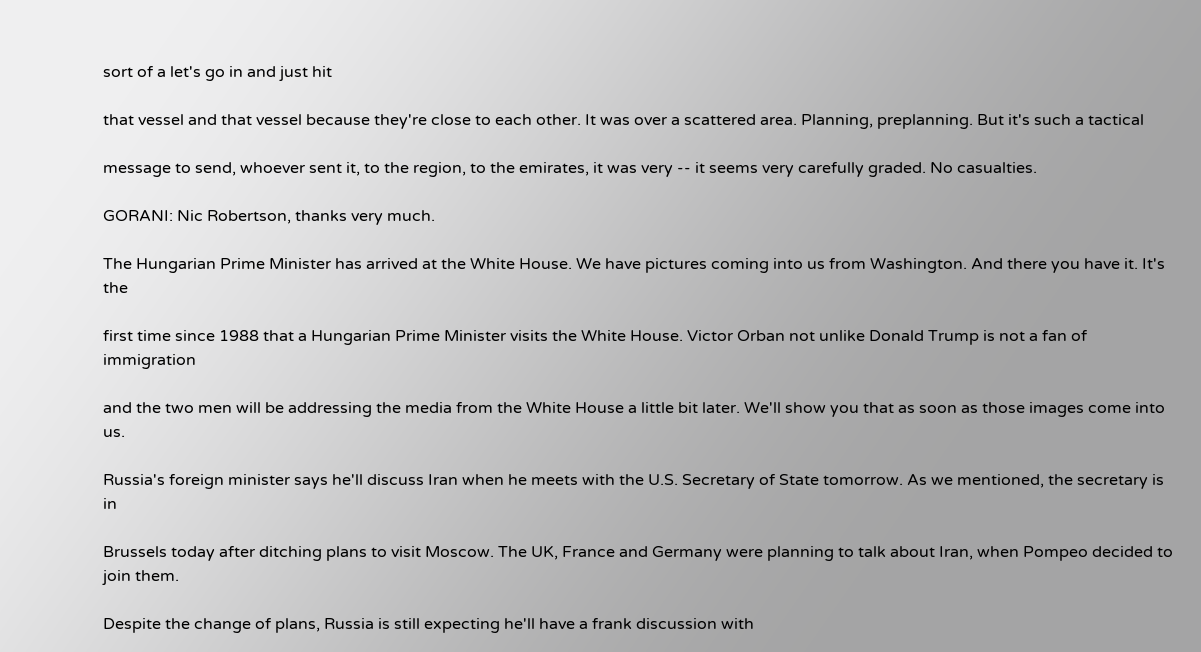sort of a let's go in and just hit

that vessel and that vessel because they're close to each other. It was over a scattered area. Planning, preplanning. But it's such a tactical

message to send, whoever sent it, to the region, to the emirates, it was very -- it seems very carefully graded. No casualties.

GORANI: Nic Robertson, thanks very much.

The Hungarian Prime Minister has arrived at the White House. We have pictures coming into us from Washington. And there you have it. It's the

first time since 1988 that a Hungarian Prime Minister visits the White House. Victor Orban not unlike Donald Trump is not a fan of immigration

and the two men will be addressing the media from the White House a little bit later. We'll show you that as soon as those images come into us.

Russia's foreign minister says he'll discuss Iran when he meets with the U.S. Secretary of State tomorrow. As we mentioned, the secretary is in

Brussels today after ditching plans to visit Moscow. The UK, France and Germany were planning to talk about Iran, when Pompeo decided to join them.

Despite the change of plans, Russia is still expecting he'll have a frank discussion with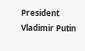President Vladimir Putin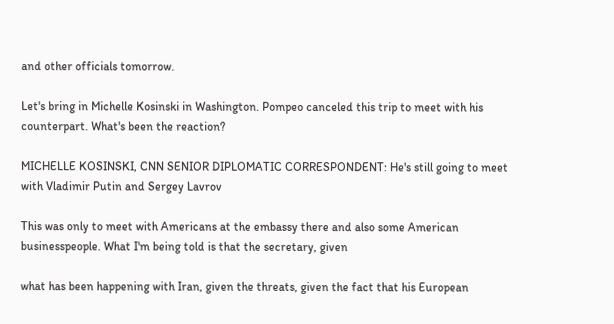and other officials tomorrow.

Let's bring in Michelle Kosinski in Washington. Pompeo canceled this trip to meet with his counterpart. What's been the reaction?

MICHELLE KOSINSKI, CNN SENIOR DIPLOMATIC CORRESPONDENT: He's still going to meet with Vladimir Putin and Sergey Lavrov

This was only to meet with Americans at the embassy there and also some American businesspeople. What I'm being told is that the secretary, given

what has been happening with Iran, given the threats, given the fact that his European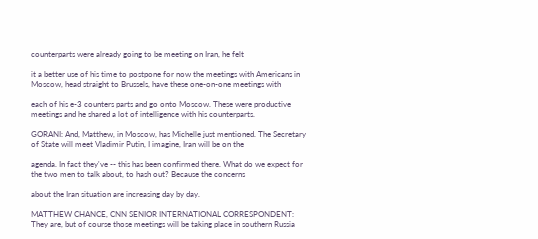counterparts were already going to be meeting on Iran, he felt

it a better use of his time to postpone for now the meetings with Americans in Moscow, head straight to Brussels, have these one-on-one meetings with

each of his e-3 counters parts and go onto Moscow. These were productive meetings and he shared a lot of intelligence with his counterparts.

GORANI: And, Matthew, in Moscow, has Michelle just mentioned. The Secretary of State will meet Vladimir Putin, I imagine, Iran will be on the

agenda. In fact they've -- this has been confirmed there. What do we expect for the two men to talk about, to hash out? Because the concerns

about the Iran situation are increasing day by day.

MATTHEW CHANCE, CNN SENIOR INTERNATIONAL CORRESPONDENT: They are, but of course those meetings will be taking place in southern Russia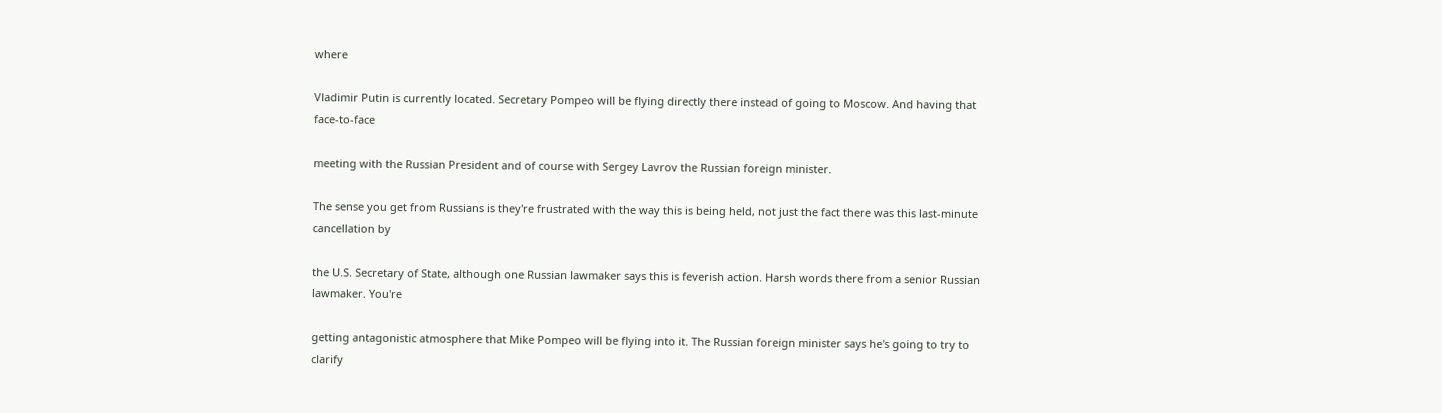where

Vladimir Putin is currently located. Secretary Pompeo will be flying directly there instead of going to Moscow. And having that face-to-face

meeting with the Russian President and of course with Sergey Lavrov the Russian foreign minister.

The sense you get from Russians is they're frustrated with the way this is being held, not just the fact there was this last-minute cancellation by

the U.S. Secretary of State, although one Russian lawmaker says this is feverish action. Harsh words there from a senior Russian lawmaker. You're

getting antagonistic atmosphere that Mike Pompeo will be flying into it. The Russian foreign minister says he's going to try to clarify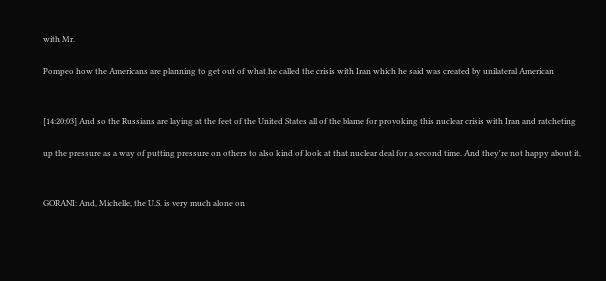with Mr.

Pompeo how the Americans are planning to get out of what he called the crisis with Iran which he said was created by unilateral American


[14:20:03] And so the Russians are laying at the feet of the United States all of the blame for provoking this nuclear crisis with Iran and ratcheting

up the pressure as a way of putting pressure on others to also kind of look at that nuclear deal for a second time. And they're not happy about it,


GORANI: And, Michelle, the U.S. is very much alone on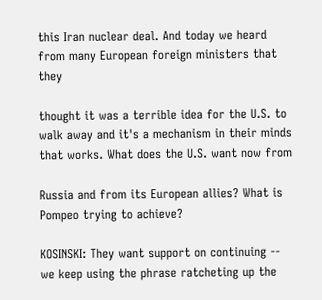this Iran nuclear deal. And today we heard from many European foreign ministers that they

thought it was a terrible idea for the U.S. to walk away and it's a mechanism in their minds that works. What does the U.S. want now from

Russia and from its European allies? What is Pompeo trying to achieve?

KOSINSKI: They want support on continuing -- we keep using the phrase ratcheting up the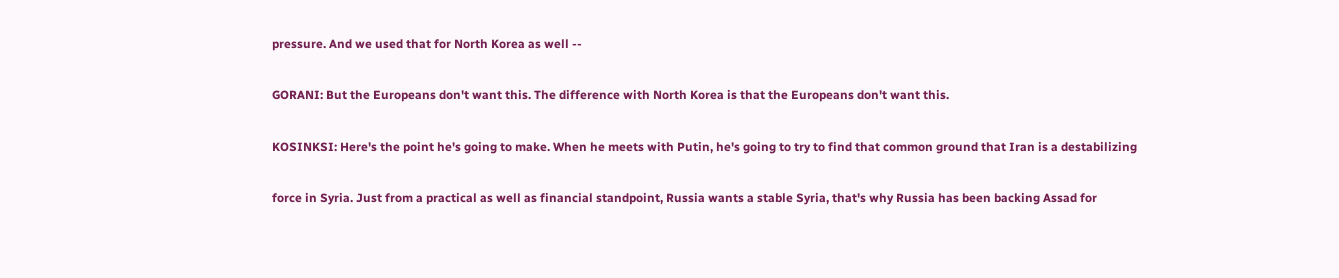pressure. And we used that for North Korea as well --

GORANI: But the Europeans don't want this. The difference with North Korea is that the Europeans don't want this.

KOSINKSI: Here's the point he's going to make. When he meets with Putin, he's going to try to find that common ground that Iran is a destabilizing

force in Syria. Just from a practical as well as financial standpoint, Russia wants a stable Syria, that's why Russia has been backing Assad for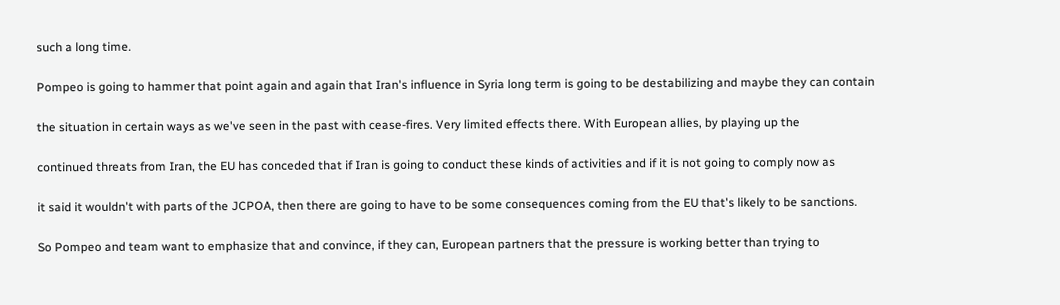such a long time.

Pompeo is going to hammer that point again and again that Iran's influence in Syria long term is going to be destabilizing and maybe they can contain

the situation in certain ways as we've seen in the past with cease-fires. Very limited effects there. With European allies, by playing up the

continued threats from Iran, the EU has conceded that if Iran is going to conduct these kinds of activities and if it is not going to comply now as

it said it wouldn't with parts of the JCPOA, then there are going to have to be some consequences coming from the EU that's likely to be sanctions.

So Pompeo and team want to emphasize that and convince, if they can, European partners that the pressure is working better than trying to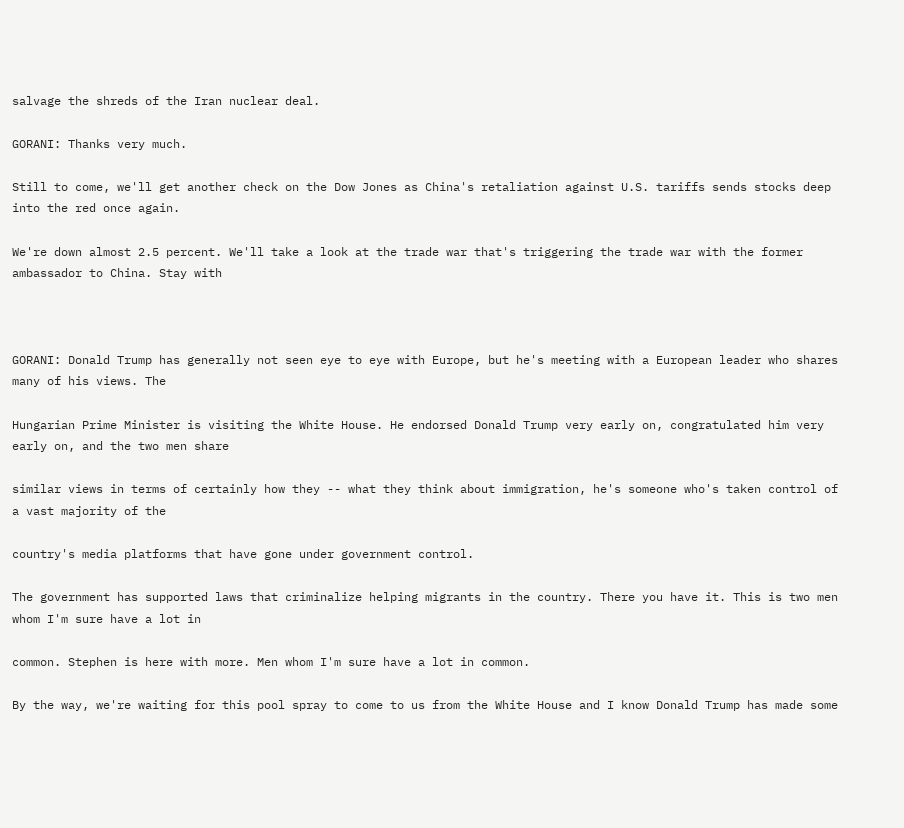salvage the shreds of the Iran nuclear deal.

GORANI: Thanks very much.

Still to come, we'll get another check on the Dow Jones as China's retaliation against U.S. tariffs sends stocks deep into the red once again.

We're down almost 2.5 percent. We'll take a look at the trade war that's triggering the trade war with the former ambassador to China. Stay with



GORANI: Donald Trump has generally not seen eye to eye with Europe, but he's meeting with a European leader who shares many of his views. The

Hungarian Prime Minister is visiting the White House. He endorsed Donald Trump very early on, congratulated him very early on, and the two men share

similar views in terms of certainly how they -- what they think about immigration, he's someone who's taken control of a vast majority of the

country's media platforms that have gone under government control.

The government has supported laws that criminalize helping migrants in the country. There you have it. This is two men whom I'm sure have a lot in

common. Stephen is here with more. Men whom I'm sure have a lot in common.

By the way, we're waiting for this pool spray to come to us from the White House and I know Donald Trump has made some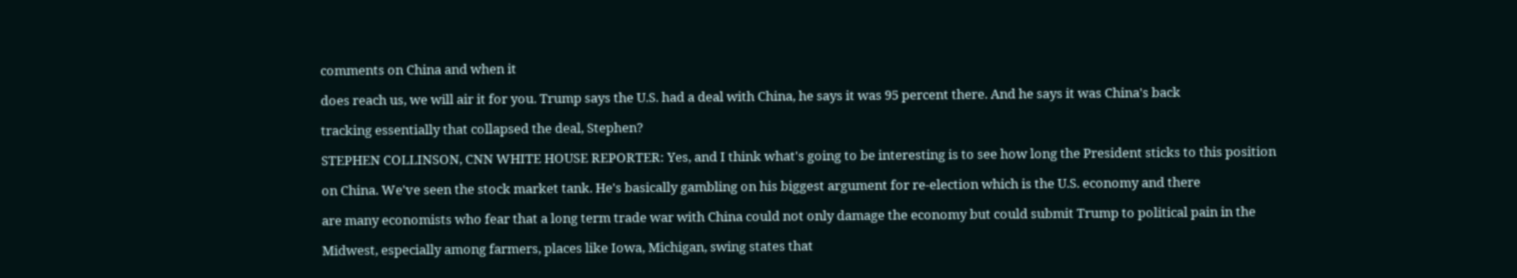comments on China and when it

does reach us, we will air it for you. Trump says the U.S. had a deal with China, he says it was 95 percent there. And he says it was China's back

tracking essentially that collapsed the deal, Stephen?

STEPHEN COLLINSON, CNN WHITE HOUSE REPORTER: Yes, and I think what's going to be interesting is to see how long the President sticks to this position

on China. We've seen the stock market tank. He's basically gambling on his biggest argument for re-election which is the U.S. economy and there

are many economists who fear that a long term trade war with China could not only damage the economy but could submit Trump to political pain in the

Midwest, especially among farmers, places like Iowa, Michigan, swing states that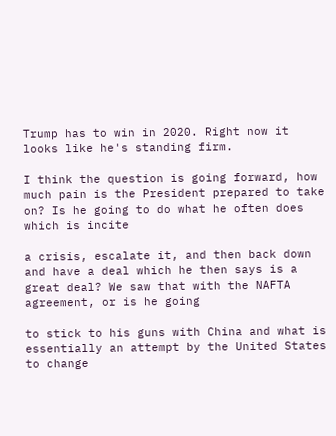Trump has to win in 2020. Right now it looks like he's standing firm.

I think the question is going forward, how much pain is the President prepared to take on? Is he going to do what he often does which is incite

a crisis, escalate it, and then back down and have a deal which he then says is a great deal? We saw that with the NAFTA agreement, or is he going

to stick to his guns with China and what is essentially an attempt by the United States to change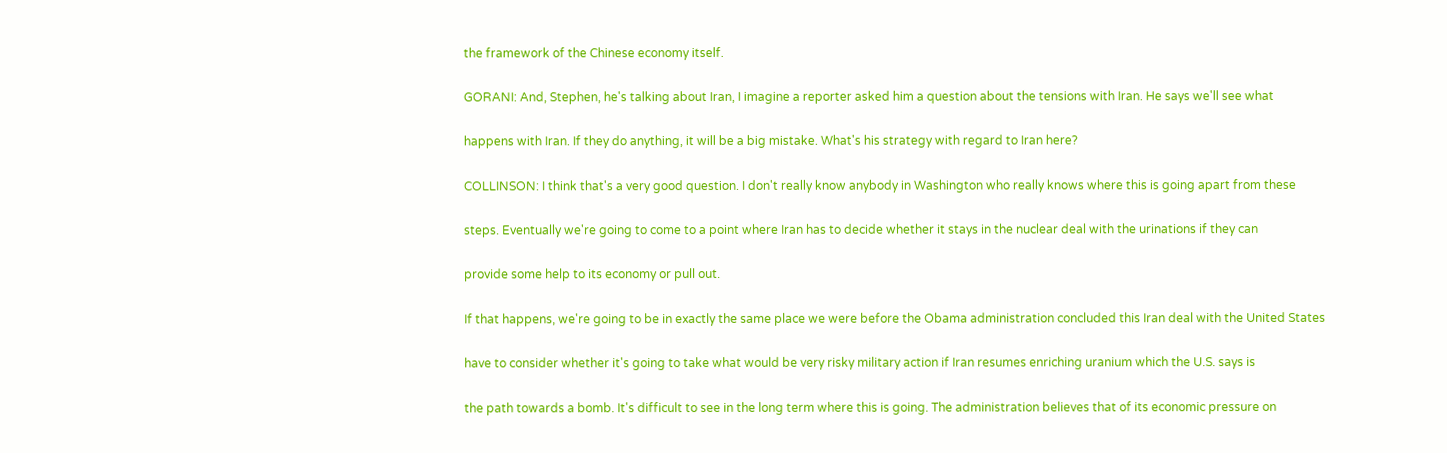the framework of the Chinese economy itself.

GORANI: And, Stephen, he's talking about Iran, I imagine a reporter asked him a question about the tensions with Iran. He says we'll see what

happens with Iran. If they do anything, it will be a big mistake. What's his strategy with regard to Iran here?

COLLINSON: I think that's a very good question. I don't really know anybody in Washington who really knows where this is going apart from these

steps. Eventually we're going to come to a point where Iran has to decide whether it stays in the nuclear deal with the urinations if they can

provide some help to its economy or pull out.

If that happens, we're going to be in exactly the same place we were before the Obama administration concluded this Iran deal with the United States

have to consider whether it's going to take what would be very risky military action if Iran resumes enriching uranium which the U.S. says is

the path towards a bomb. It's difficult to see in the long term where this is going. The administration believes that of its economic pressure on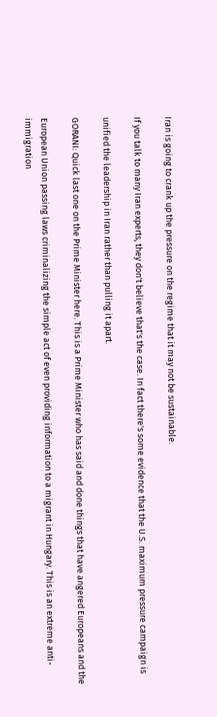Iran is going to crank up the pressure on the regime that it may not be sustainable.

If you talk to many Iran experts, they don't believe that's the case. In fact there's some evidence that the U.S. maximum pressure campaign is

unified the leadership in Iran rather than pulling it apart.

GORANI: Quick last one on the Prime Minister here. This is a Prime Minister who has said and done things that have angered Europeans and the

European Union passing laws criminalizing the simple act of even providing information to a migrant in Hungary. This is an extreme anti-immigration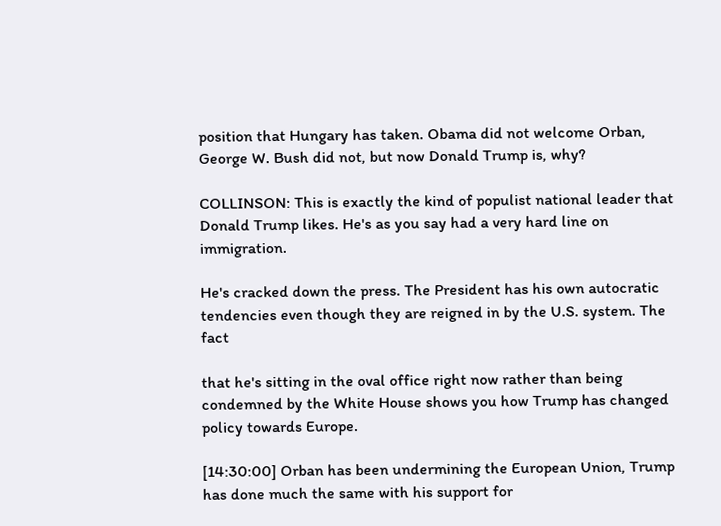position that Hungary has taken. Obama did not welcome Orban, George W. Bush did not, but now Donald Trump is, why?

COLLINSON: This is exactly the kind of populist national leader that Donald Trump likes. He's as you say had a very hard line on immigration.

He's cracked down the press. The President has his own autocratic tendencies even though they are reigned in by the U.S. system. The fact

that he's sitting in the oval office right now rather than being condemned by the White House shows you how Trump has changed policy towards Europe.

[14:30:00] Orban has been undermining the European Union, Trump has done much the same with his support for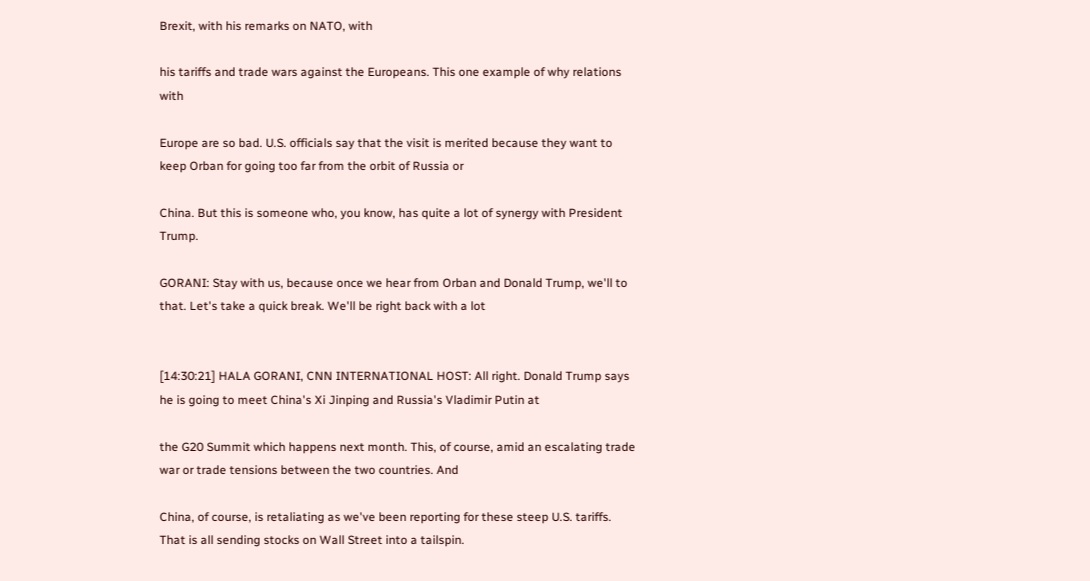Brexit, with his remarks on NATO, with

his tariffs and trade wars against the Europeans. This one example of why relations with

Europe are so bad. U.S. officials say that the visit is merited because they want to keep Orban for going too far from the orbit of Russia or

China. But this is someone who, you know, has quite a lot of synergy with President Trump.

GORANI: Stay with us, because once we hear from Orban and Donald Trump, we'll to that. Let's take a quick break. We'll be right back with a lot


[14:30:21] HALA GORANI, CNN INTERNATIONAL HOST: All right. Donald Trump says he is going to meet China's Xi Jinping and Russia's Vladimir Putin at

the G20 Summit which happens next month. This, of course, amid an escalating trade war or trade tensions between the two countries. And

China, of course, is retaliating as we've been reporting for these steep U.S. tariffs. That is all sending stocks on Wall Street into a tailspin.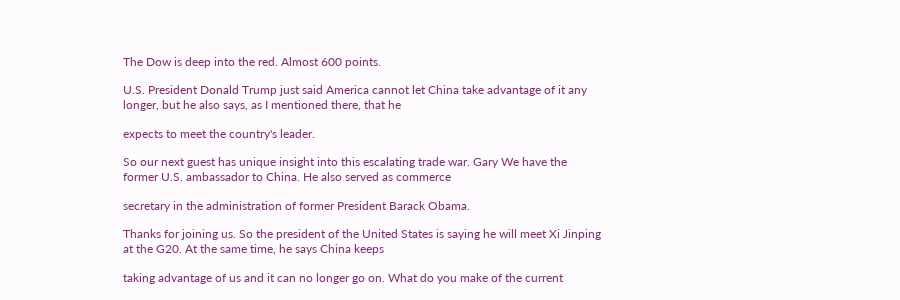The Dow is deep into the red. Almost 600 points.

U.S. President Donald Trump just said America cannot let China take advantage of it any longer, but he also says, as I mentioned there, that he

expects to meet the country's leader.

So our next guest has unique insight into this escalating trade war. Gary We have the former U.S. ambassador to China. He also served as commerce

secretary in the administration of former President Barack Obama.

Thanks for joining us. So the president of the United States is saying he will meet Xi Jinping at the G20. At the same time, he says China keeps

taking advantage of us and it can no longer go on. What do you make of the current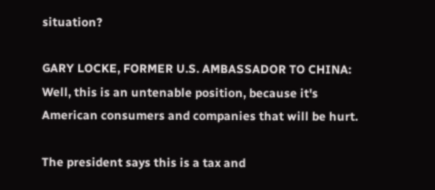situation?

GARY LOCKE, FORMER U.S. AMBASSADOR TO CHINA: Well, this is an untenable position, because it's American consumers and companies that will be hurt.

The president says this is a tax and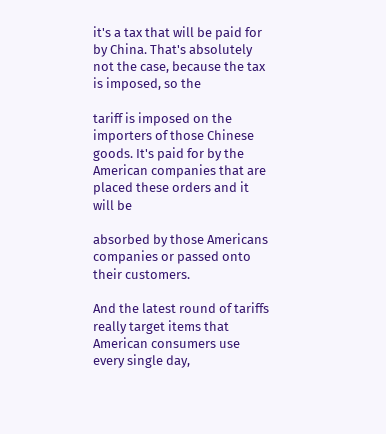it's a tax that will be paid for by China. That's absolutely not the case, because the tax is imposed, so the

tariff is imposed on the importers of those Chinese goods. It's paid for by the American companies that are placed these orders and it will be

absorbed by those Americans companies or passed onto their customers.

And the latest round of tariffs really target items that American consumers use every single day,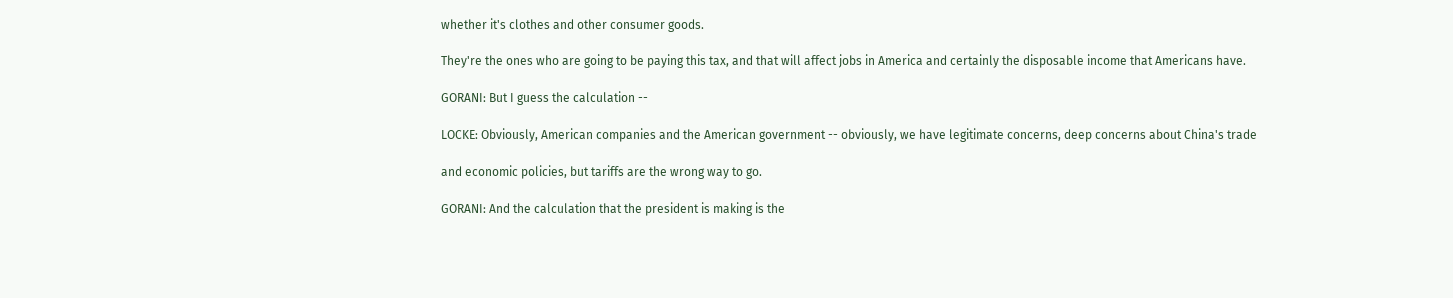whether it's clothes and other consumer goods.

They're the ones who are going to be paying this tax, and that will affect jobs in America and certainly the disposable income that Americans have.

GORANI: But I guess the calculation --

LOCKE: Obviously, American companies and the American government -- obviously, we have legitimate concerns, deep concerns about China's trade

and economic policies, but tariffs are the wrong way to go.

GORANI: And the calculation that the president is making is the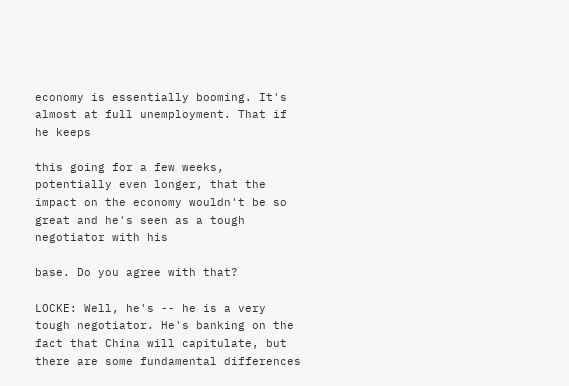economy is essentially booming. It's almost at full unemployment. That if he keeps

this going for a few weeks, potentially even longer, that the impact on the economy wouldn't be so great and he's seen as a tough negotiator with his

base. Do you agree with that?

LOCKE: Well, he's -- he is a very tough negotiator. He's banking on the fact that China will capitulate, but there are some fundamental differences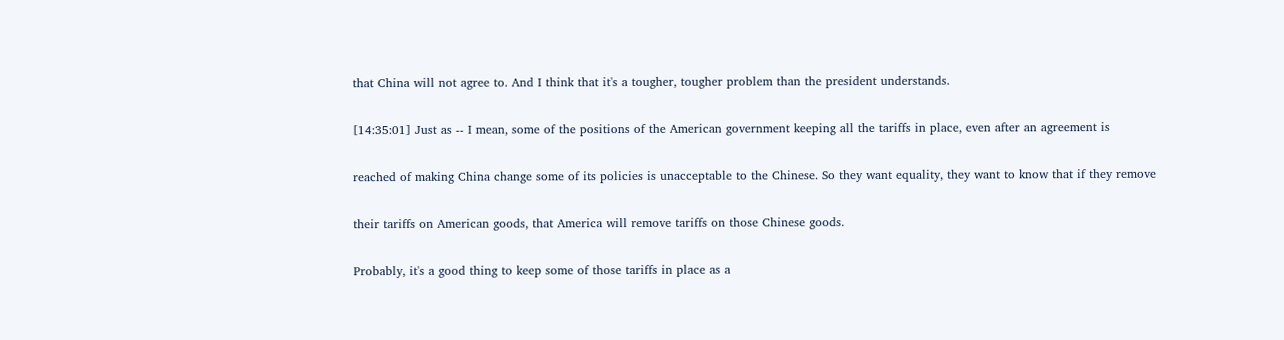that China will not agree to. And I think that it's a tougher, tougher problem than the president understands.

[14:35:01] Just as -- I mean, some of the positions of the American government keeping all the tariffs in place, even after an agreement is

reached of making China change some of its policies is unacceptable to the Chinese. So they want equality, they want to know that if they remove

their tariffs on American goods, that America will remove tariffs on those Chinese goods.

Probably, it's a good thing to keep some of those tariffs in place as a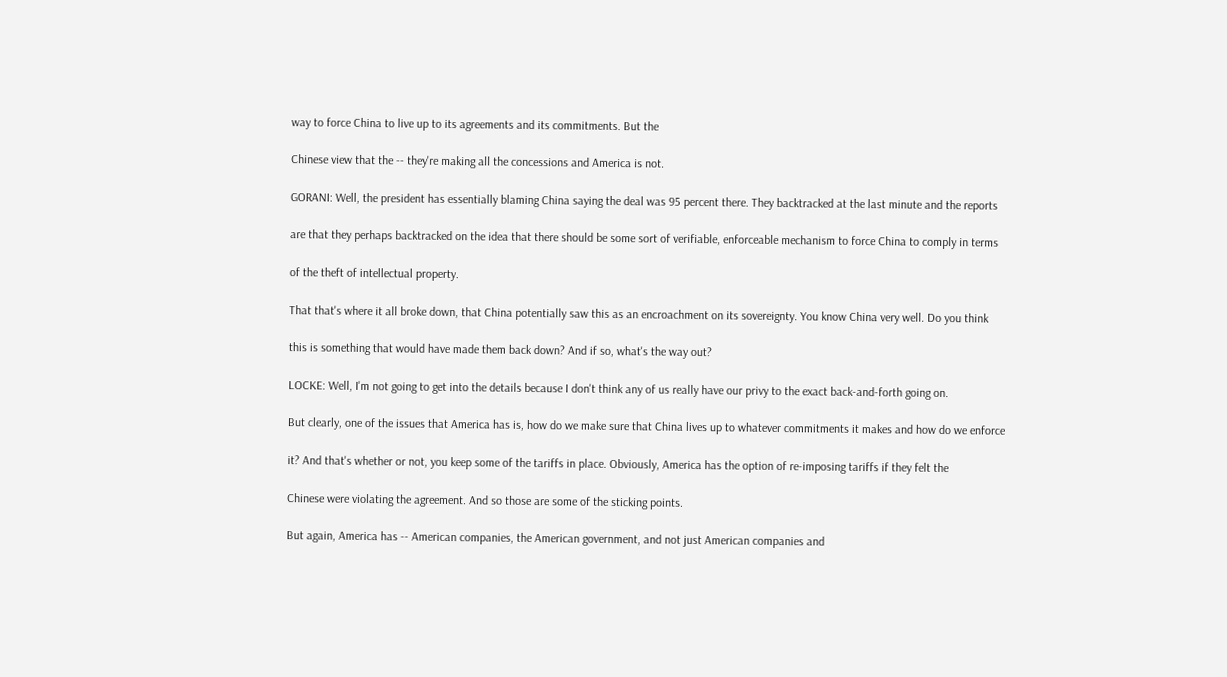way to force China to live up to its agreements and its commitments. But the

Chinese view that the -- they're making all the concessions and America is not.

GORANI: Well, the president has essentially blaming China saying the deal was 95 percent there. They backtracked at the last minute and the reports

are that they perhaps backtracked on the idea that there should be some sort of verifiable, enforceable mechanism to force China to comply in terms

of the theft of intellectual property.

That that's where it all broke down, that China potentially saw this as an encroachment on its sovereignty. You know China very well. Do you think

this is something that would have made them back down? And if so, what's the way out?

LOCKE: Well, I'm not going to get into the details because I don't think any of us really have our privy to the exact back-and-forth going on.

But clearly, one of the issues that America has is, how do we make sure that China lives up to whatever commitments it makes and how do we enforce

it? And that's whether or not, you keep some of the tariffs in place. Obviously, America has the option of re-imposing tariffs if they felt the

Chinese were violating the agreement. And so those are some of the sticking points.

But again, America has -- American companies, the American government, and not just American companies and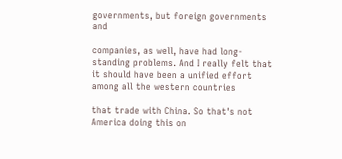governments, but foreign governments and

companies, as well, have had long-standing problems. And I really felt that it should have been a unified effort among all the western countries

that trade with China. So that's not America doing this on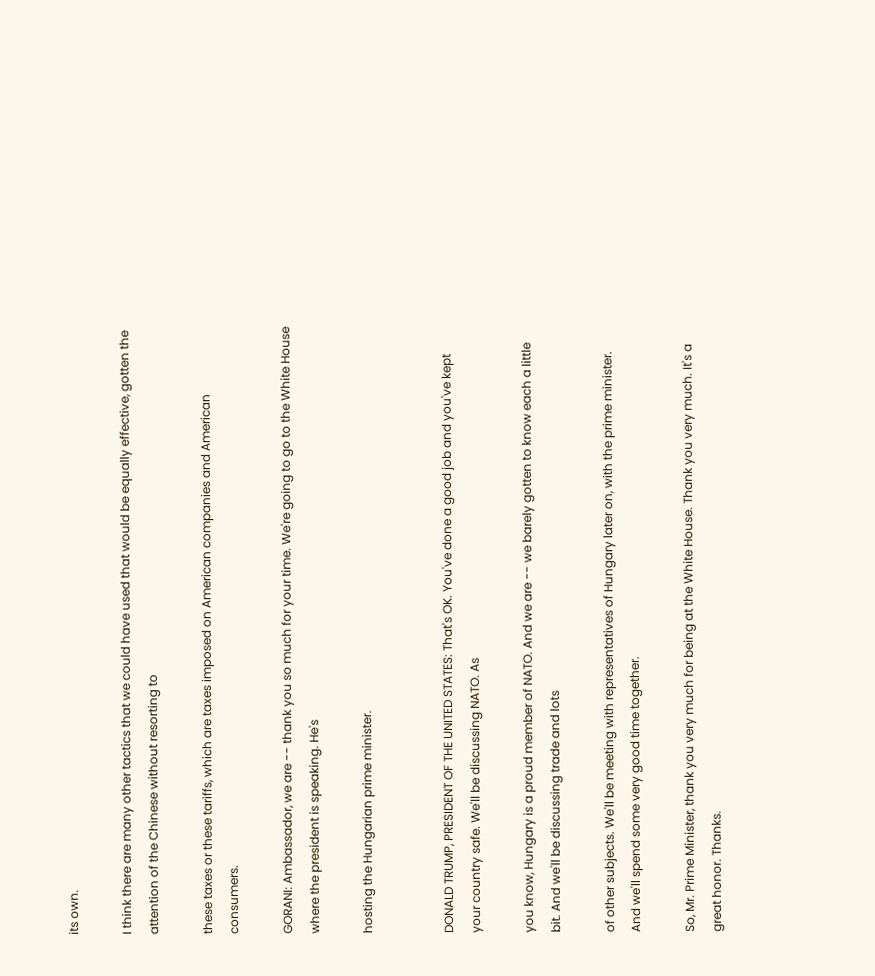its own.

I think there are many other tactics that we could have used that would be equally effective, gotten the attention of the Chinese without resorting to

these taxes or these tariffs, which are taxes imposed on American companies and American consumers.

GORANI: Ambassador, we are -- thank you so much for your time. We're going to go to the White House where the president is speaking. He's

hosting the Hungarian prime minister.


DONALD TRUMP, PRESIDENT OF THE UNITED STATES: That's OK. You've done a good job and you've kept your country safe. We'll be discussing NATO. As

you know, Hungary is a proud member of NATO. And we are -- we barely gotten to know each a little bit. And we'll be discussing trade and lots

of other subjects. We'll be meeting with representatives of Hungary later on, with the prime minister. And we'll spend some very good time together.

So, Mr. Prime Minister, thank you very much for being at the White House. Thank you very much. It's a great honor. Thanks.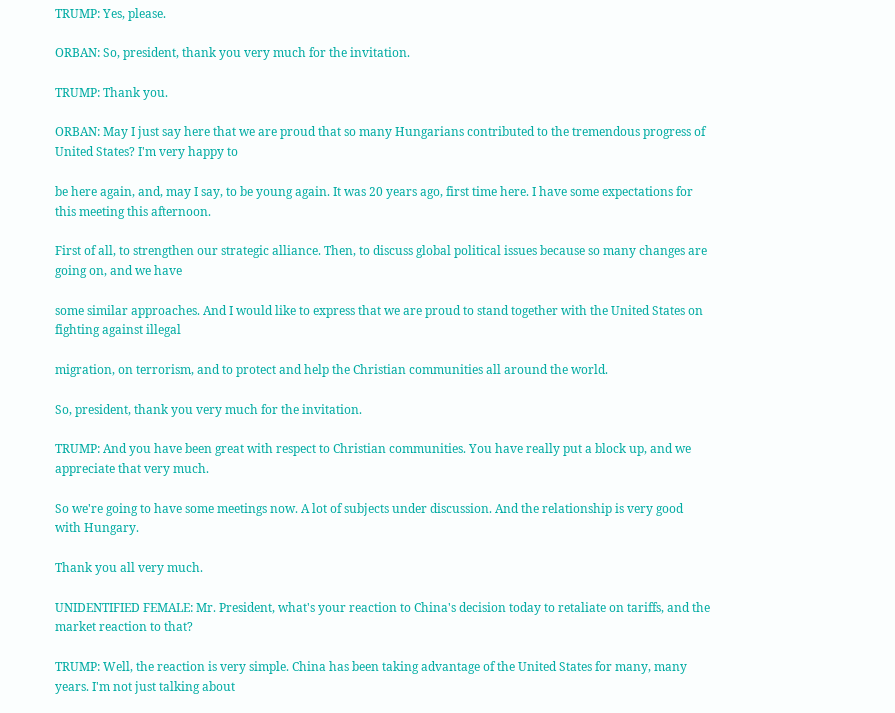TRUMP: Yes, please.

ORBAN: So, president, thank you very much for the invitation.

TRUMP: Thank you.

ORBAN: May I just say here that we are proud that so many Hungarians contributed to the tremendous progress of United States? I'm very happy to

be here again, and, may I say, to be young again. It was 20 years ago, first time here. I have some expectations for this meeting this afternoon.

First of all, to strengthen our strategic alliance. Then, to discuss global political issues because so many changes are going on, and we have

some similar approaches. And I would like to express that we are proud to stand together with the United States on fighting against illegal

migration, on terrorism, and to protect and help the Christian communities all around the world.

So, president, thank you very much for the invitation.

TRUMP: And you have been great with respect to Christian communities. You have really put a block up, and we appreciate that very much.

So we're going to have some meetings now. A lot of subjects under discussion. And the relationship is very good with Hungary.

Thank you all very much.

UNIDENTIFIED FEMALE: Mr. President, what's your reaction to China's decision today to retaliate on tariffs, and the market reaction to that?

TRUMP: Well, the reaction is very simple. China has been taking advantage of the United States for many, many years. I'm not just talking about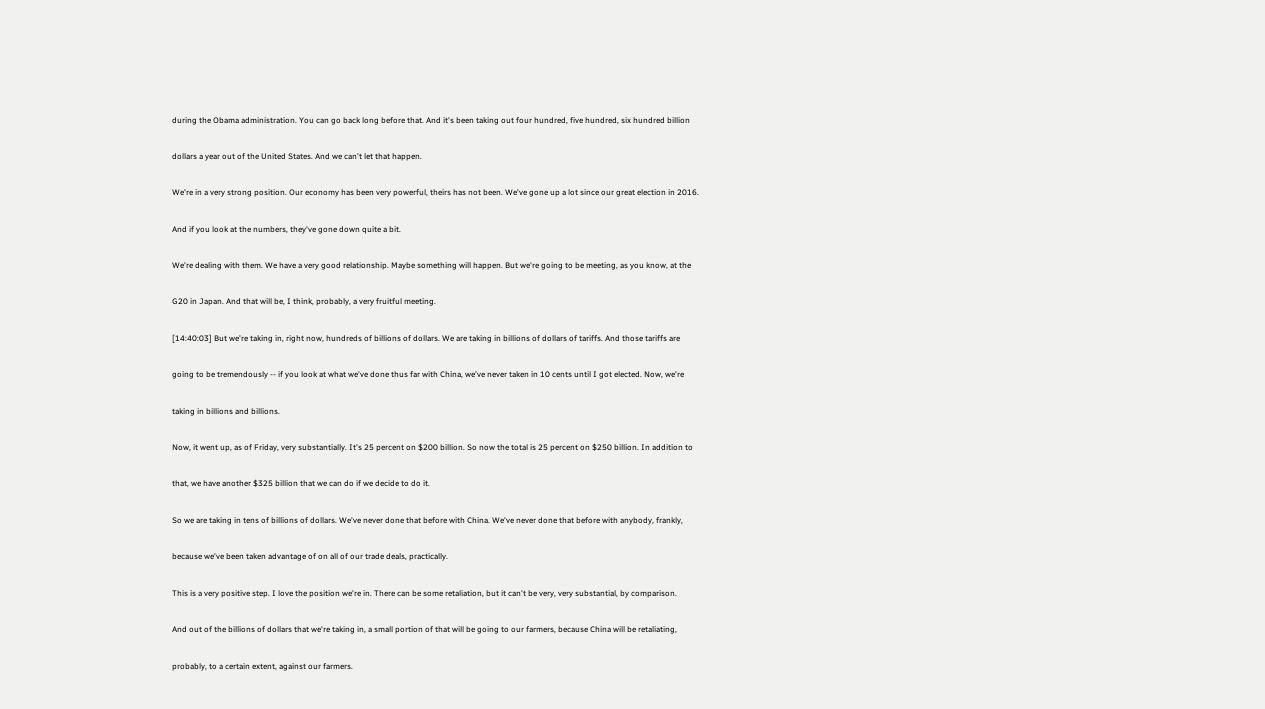during the Obama administration. You can go back long before that. And it's been taking out four hundred, five hundred, six hundred billion

dollars a year out of the United States. And we can't let that happen.

We're in a very strong position. Our economy has been very powerful, theirs has not been. We've gone up a lot since our great election in 2016.

And if you look at the numbers, they've gone down quite a bit.

We're dealing with them. We have a very good relationship. Maybe something will happen. But we're going to be meeting, as you know, at the

G20 in Japan. And that will be, I think, probably, a very fruitful meeting.

[14:40:03] But we're taking in, right now, hundreds of billions of dollars. We are taking in billions of dollars of tariffs. And those tariffs are

going to be tremendously -- if you look at what we've done thus far with China, we've never taken in 10 cents until I got elected. Now, we're

taking in billions and billions.

Now, it went up, as of Friday, very substantially. It's 25 percent on $200 billion. So now the total is 25 percent on $250 billion. In addition to

that, we have another $325 billion that we can do if we decide to do it.

So we are taking in tens of billions of dollars. We've never done that before with China. We've never done that before with anybody, frankly,

because we've been taken advantage of on all of our trade deals, practically.

This is a very positive step. I love the position we're in. There can be some retaliation, but it can't be very, very substantial, by comparison.

And out of the billions of dollars that we're taking in, a small portion of that will be going to our farmers, because China will be retaliating,

probably, to a certain extent, against our farmers.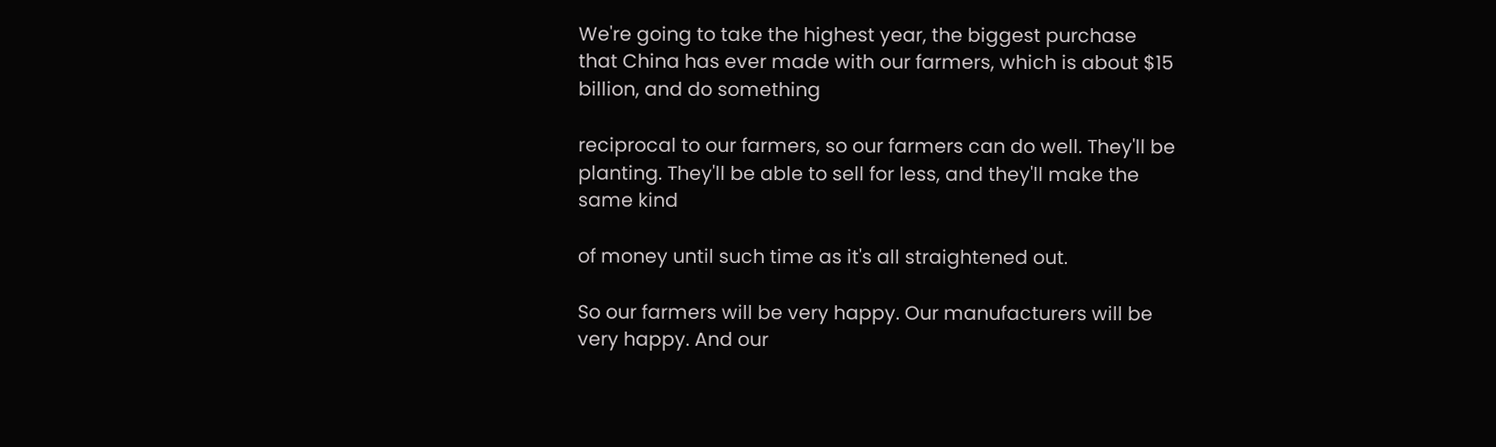We're going to take the highest year, the biggest purchase that China has ever made with our farmers, which is about $15 billion, and do something

reciprocal to our farmers, so our farmers can do well. They'll be planting. They'll be able to sell for less, and they'll make the same kind

of money until such time as it's all straightened out.

So our farmers will be very happy. Our manufacturers will be very happy. And our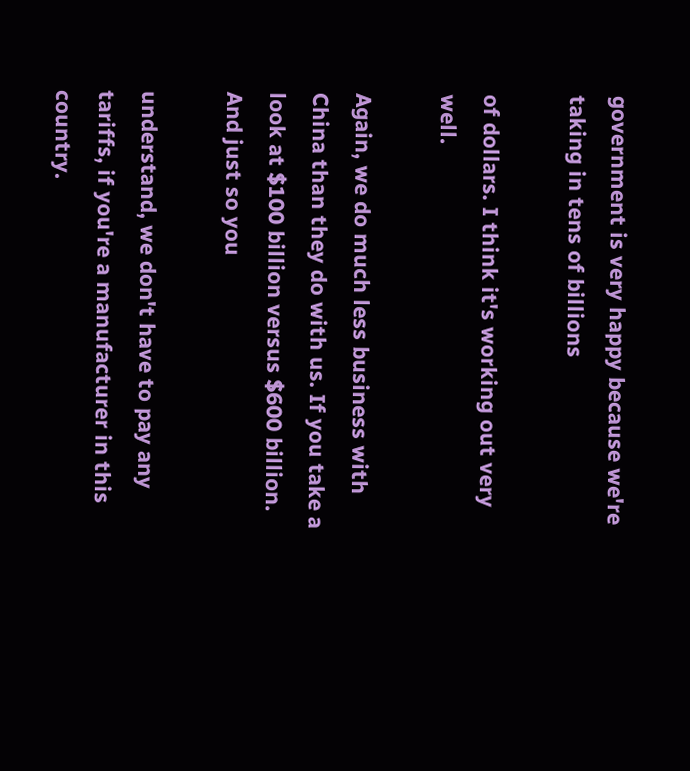government is very happy because we're taking in tens of billions

of dollars. I think it's working out very well.

Again, we do much less business with China than they do with us. If you take a look at $100 billion versus $600 billion. And just so you

understand, we don't have to pay any tariffs, if you're a manufacturer in this country.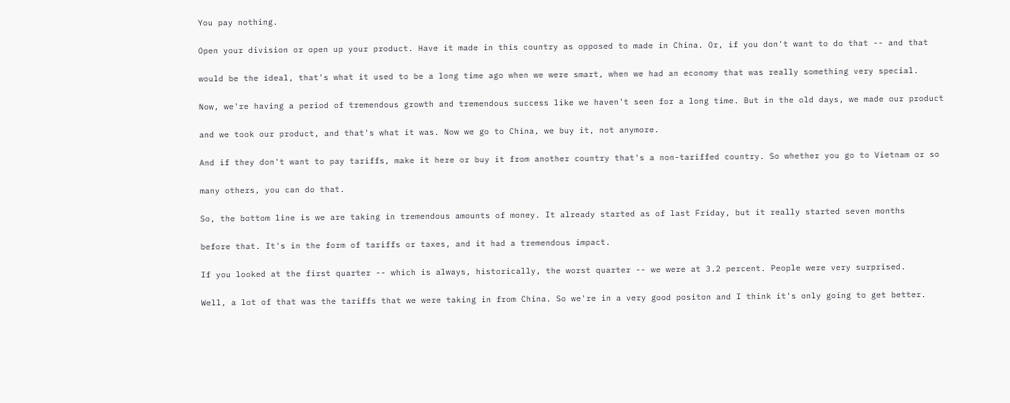You pay nothing.

Open your division or open up your product. Have it made in this country as opposed to made in China. Or, if you don't want to do that -- and that

would be the ideal, that's what it used to be a long time ago when we were smart, when we had an economy that was really something very special.

Now, we're having a period of tremendous growth and tremendous success like we haven't seen for a long time. But in the old days, we made our product

and we took our product, and that's what it was. Now we go to China, we buy it, not anymore.

And if they don't want to pay tariffs, make it here or buy it from another country that's a non-tariffed country. So whether you go to Vietnam or so

many others, you can do that.

So, the bottom line is we are taking in tremendous amounts of money. It already started as of last Friday, but it really started seven months

before that. It's in the form of tariffs or taxes, and it had a tremendous impact.

If you looked at the first quarter -- which is always, historically, the worst quarter -- we were at 3.2 percent. People were very surprised.

Well, a lot of that was the tariffs that we were taking in from China. So we're in a very good positon and I think it's only going to get better.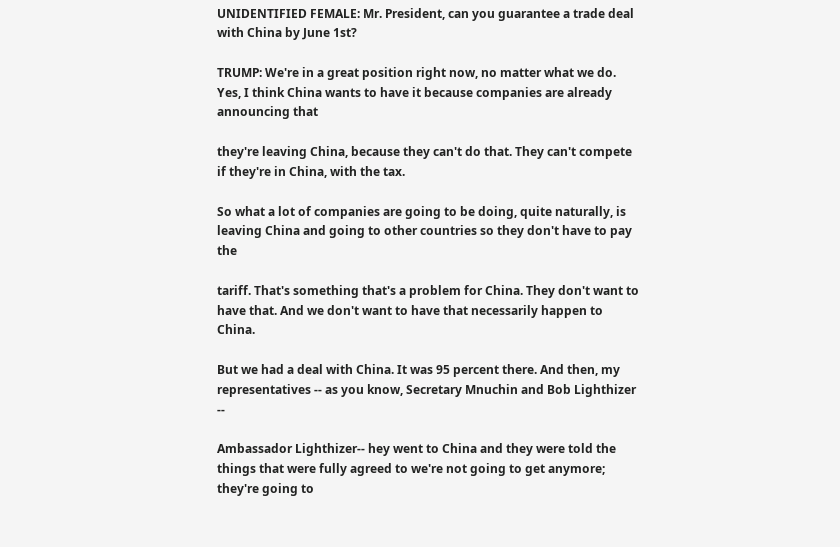UNIDENTIFIED FEMALE: Mr. President, can you guarantee a trade deal with China by June 1st?

TRUMP: We're in a great position right now, no matter what we do. Yes, I think China wants to have it because companies are already announcing that

they're leaving China, because they can't do that. They can't compete if they're in China, with the tax.

So what a lot of companies are going to be doing, quite naturally, is leaving China and going to other countries so they don't have to pay the

tariff. That's something that's a problem for China. They don't want to have that. And we don't want to have that necessarily happen to China.

But we had a deal with China. It was 95 percent there. And then, my representatives -- as you know, Secretary Mnuchin and Bob Lighthizer --

Ambassador Lighthizer-- hey went to China and they were told the things that were fully agreed to we're not going to get anymore; they're going to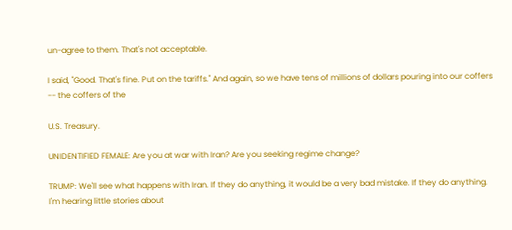un-agree to them. That's not acceptable.

I said, "Good. That's fine. Put on the tariffs." And again, so we have tens of millions of dollars pouring into our coffers -- the coffers of the

U.S. Treasury.

UNIDENTIFIED FEMALE: Are you at war with Iran? Are you seeking regime change?

TRUMP: We'll see what happens with Iran. If they do anything, it would be a very bad mistake. If they do anything. I'm hearing little stories about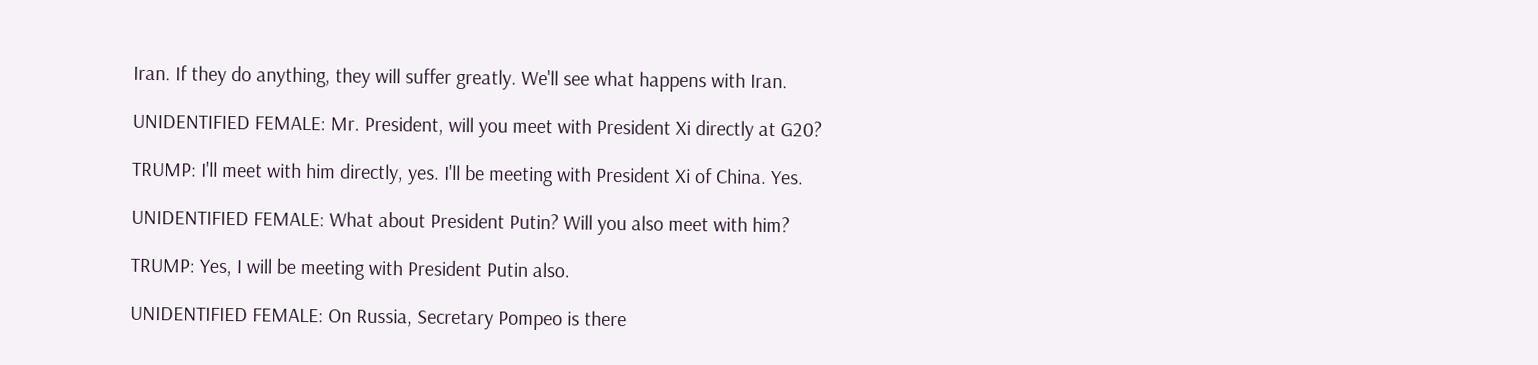Iran. If they do anything, they will suffer greatly. We'll see what happens with Iran.

UNIDENTIFIED FEMALE: Mr. President, will you meet with President Xi directly at G20?

TRUMP: I'll meet with him directly, yes. I'll be meeting with President Xi of China. Yes.

UNIDENTIFIED FEMALE: What about President Putin? Will you also meet with him?

TRUMP: Yes, I will be meeting with President Putin also.

UNIDENTIFIED FEMALE: On Russia, Secretary Pompeo is there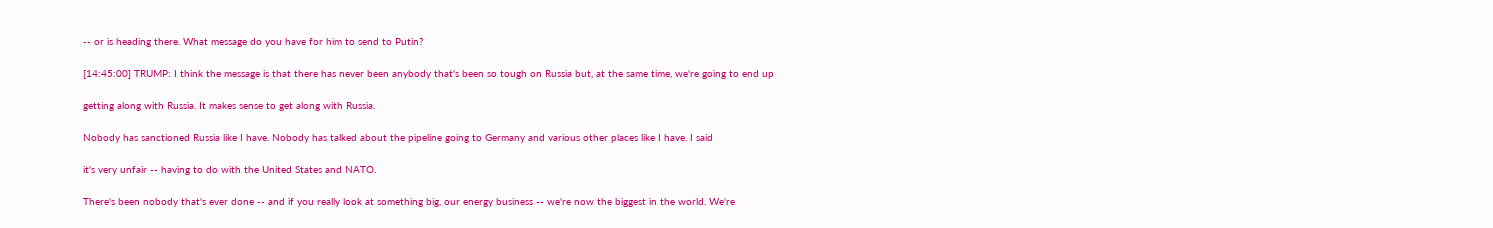-- or is heading there. What message do you have for him to send to Putin?

[14:45:00] TRUMP: I think the message is that there has never been anybody that's been so tough on Russia but, at the same time, we're going to end up

getting along with Russia. It makes sense to get along with Russia.

Nobody has sanctioned Russia like I have. Nobody has talked about the pipeline going to Germany and various other places like I have. I said

it's very unfair -- having to do with the United States and NATO.

There's been nobody that's ever done -- and if you really look at something big, our energy business -- we're now the biggest in the world. We're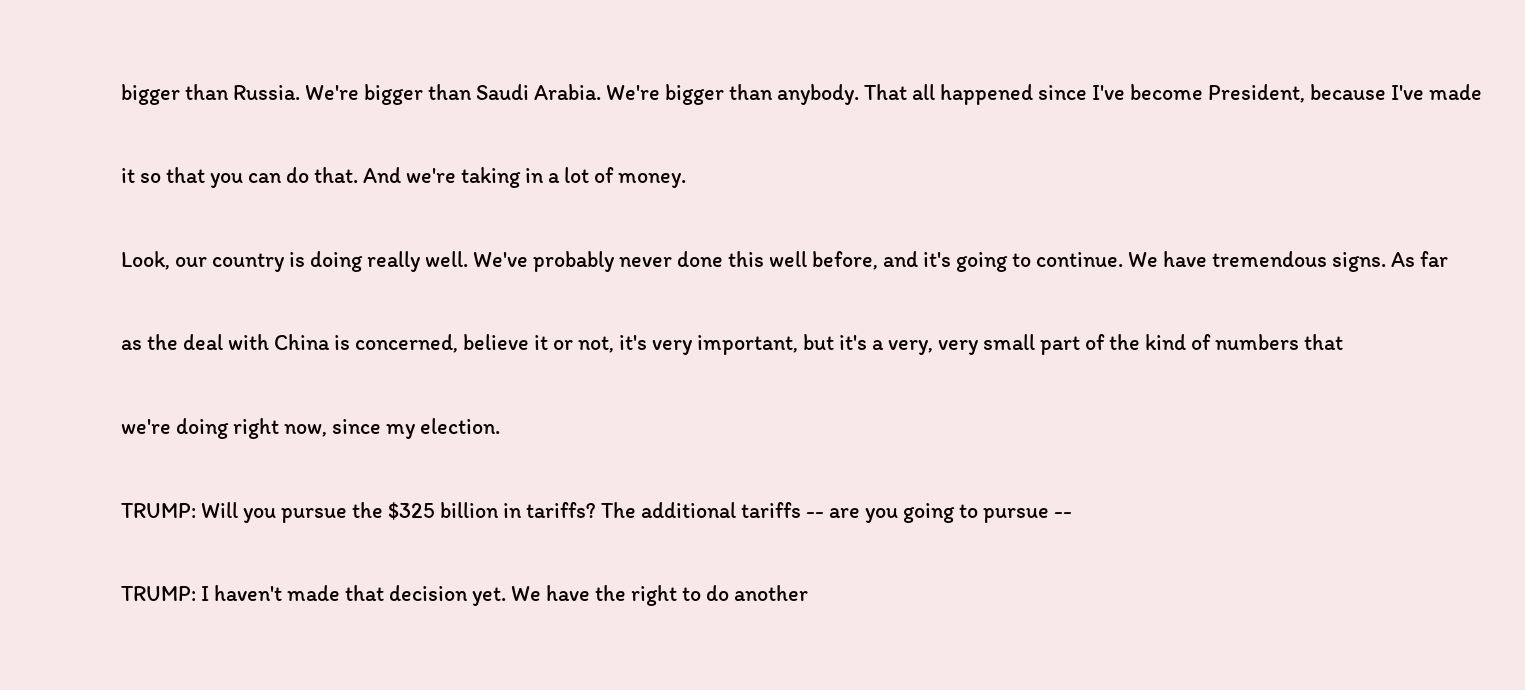bigger than Russia. We're bigger than Saudi Arabia. We're bigger than anybody. That all happened since I've become President, because I've made

it so that you can do that. And we're taking in a lot of money.

Look, our country is doing really well. We've probably never done this well before, and it's going to continue. We have tremendous signs. As far

as the deal with China is concerned, believe it or not, it's very important, but it's a very, very small part of the kind of numbers that

we're doing right now, since my election.

TRUMP: Will you pursue the $325 billion in tariffs? The additional tariffs -- are you going to pursue --

TRUMP: I haven't made that decision yet. We have the right to do another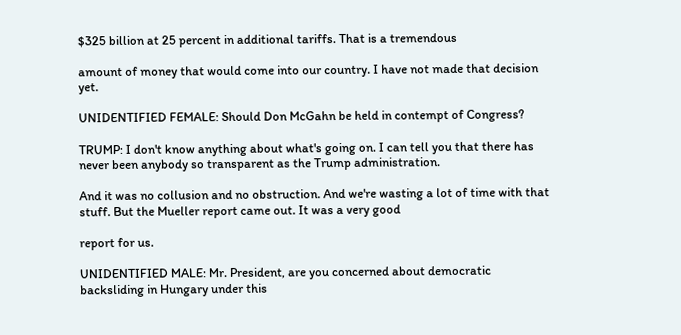$325 billion at 25 percent in additional tariffs. That is a tremendous

amount of money that would come into our country. I have not made that decision yet.

UNIDENTIFIED FEMALE: Should Don McGahn be held in contempt of Congress?

TRUMP: I don't know anything about what's going on. I can tell you that there has never been anybody so transparent as the Trump administration.

And it was no collusion and no obstruction. And we're wasting a lot of time with that stuff. But the Mueller report came out. It was a very good

report for us.

UNIDENTIFIED MALE: Mr. President, are you concerned about democratic backsliding in Hungary under this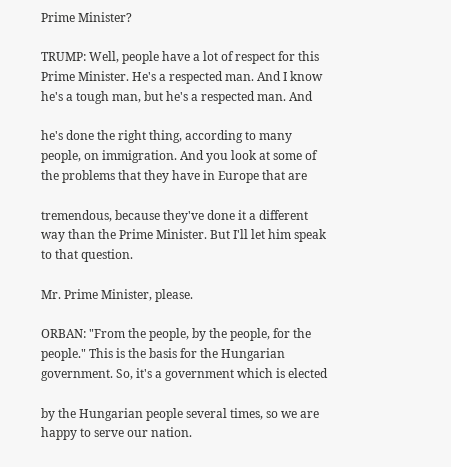Prime Minister?

TRUMP: Well, people have a lot of respect for this Prime Minister. He's a respected man. And I know he's a tough man, but he's a respected man. And

he's done the right thing, according to many people, on immigration. And you look at some of the problems that they have in Europe that are

tremendous, because they've done it a different way than the Prime Minister. But I'll let him speak to that question.

Mr. Prime Minister, please.

ORBAN: "From the people, by the people, for the people." This is the basis for the Hungarian government. So, it's a government which is elected

by the Hungarian people several times, so we are happy to serve our nation.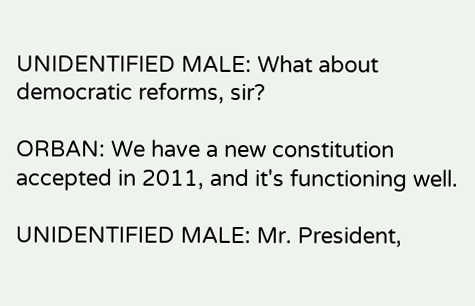UNIDENTIFIED MALE: What about democratic reforms, sir?

ORBAN: We have a new constitution accepted in 2011, and it's functioning well.

UNIDENTIFIED MALE: Mr. President,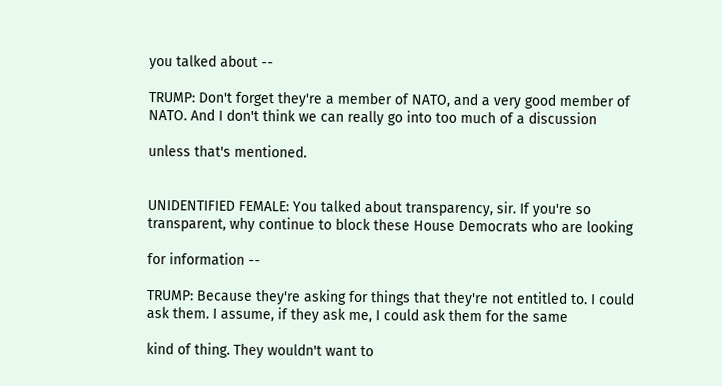you talked about --

TRUMP: Don't forget they're a member of NATO, and a very good member of NATO. And I don't think we can really go into too much of a discussion

unless that's mentioned.


UNIDENTIFIED FEMALE: You talked about transparency, sir. If you're so transparent, why continue to block these House Democrats who are looking

for information --

TRUMP: Because they're asking for things that they're not entitled to. I could ask them. I assume, if they ask me, I could ask them for the same

kind of thing. They wouldn't want to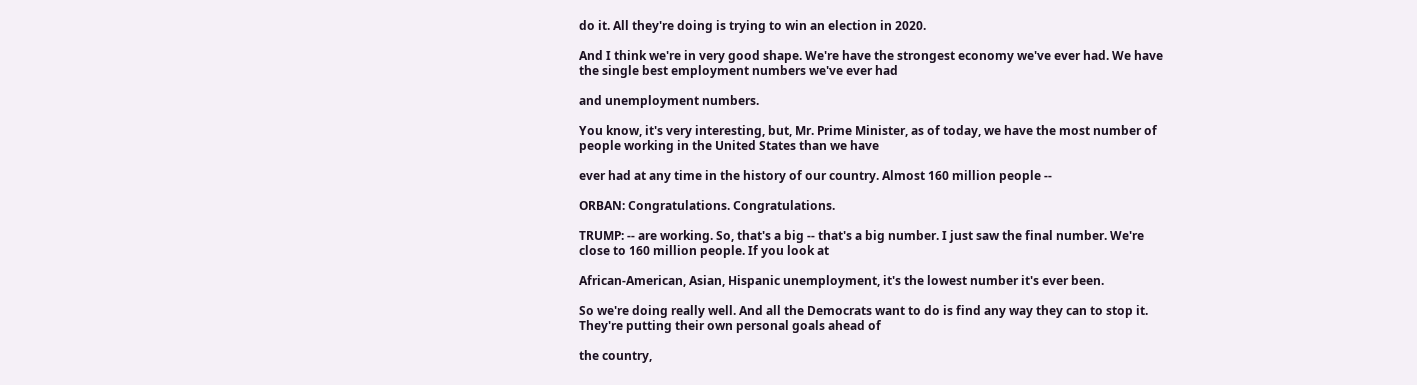do it. All they're doing is trying to win an election in 2020.

And I think we're in very good shape. We're have the strongest economy we've ever had. We have the single best employment numbers we've ever had

and unemployment numbers.

You know, it's very interesting, but, Mr. Prime Minister, as of today, we have the most number of people working in the United States than we have

ever had at any time in the history of our country. Almost 160 million people --

ORBAN: Congratulations. Congratulations.

TRUMP: -- are working. So, that's a big -- that's a big number. I just saw the final number. We're close to 160 million people. If you look at

African-American, Asian, Hispanic unemployment, it's the lowest number it's ever been.

So we're doing really well. And all the Democrats want to do is find any way they can to stop it. They're putting their own personal goals ahead of

the country,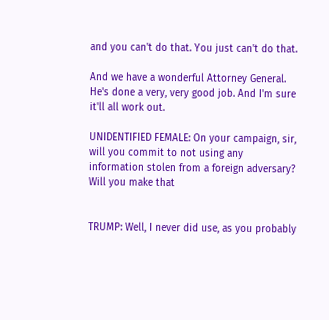and you can't do that. You just can't do that.

And we have a wonderful Attorney General. He's done a very, very good job. And I'm sure it'll all work out.

UNIDENTIFIED FEMALE: On your campaign, sir, will you commit to not using any information stolen from a foreign adversary? Will you make that


TRUMP: Well, I never did use, as you probably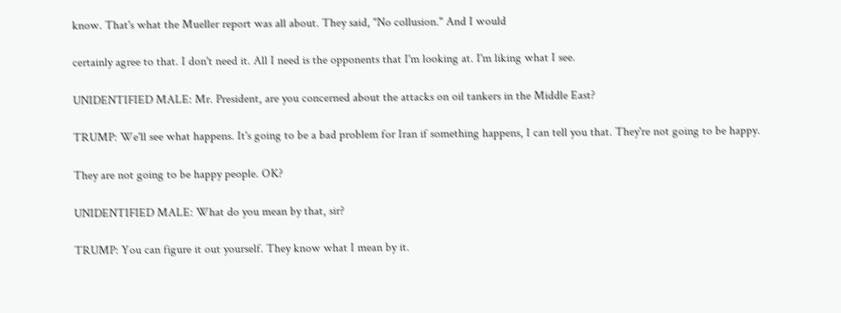know. That's what the Mueller report was all about. They said, "No collusion." And I would

certainly agree to that. I don't need it. All I need is the opponents that I'm looking at. I'm liking what I see.

UNIDENTIFIED MALE: Mr. President, are you concerned about the attacks on oil tankers in the Middle East?

TRUMP: We'll see what happens. It's going to be a bad problem for Iran if something happens, I can tell you that. They're not going to be happy.

They are not going to be happy people. OK?

UNIDENTIFIED MALE: What do you mean by that, sir?

TRUMP: You can figure it out yourself. They know what I mean by it.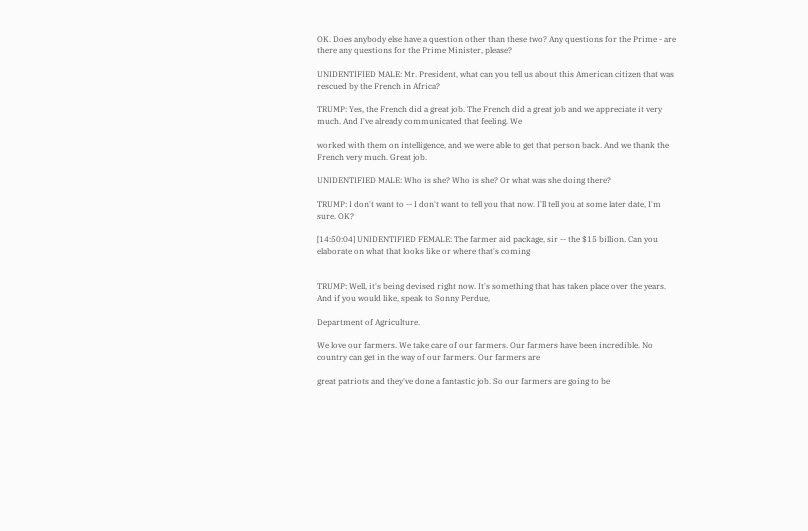OK. Does anybody else have a question other than these two? Any questions for the Prime - are there any questions for the Prime Minister, please?

UNIDENTIFIED MALE: Mr. President, what can you tell us about this American citizen that was rescued by the French in Africa?

TRUMP: Yes, the French did a great job. The French did a great job and we appreciate it very much. And I've already communicated that feeling. We

worked with them on intelligence, and we were able to get that person back. And we thank the French very much. Great job.

UNIDENTIFIED MALE: Who is she? Who is she? Or what was she doing there?

TRUMP: I don't want to -- I don't want to tell you that now. I'll tell you at some later date, I'm sure. OK?

[14:50:04] UNIDENTIFIED FEMALE: The farmer aid package, sir -- the $15 billion. Can you elaborate on what that looks like or where that's coming


TRUMP: Well, it's being devised right now. It's something that has taken place over the years. And if you would like, speak to Sonny Perdue,

Department of Agriculture.

We love our farmers. We take care of our farmers. Our farmers have been incredible. No country can get in the way of our farmers. Our farmers are

great patriots and they've done a fantastic job. So our farmers are going to be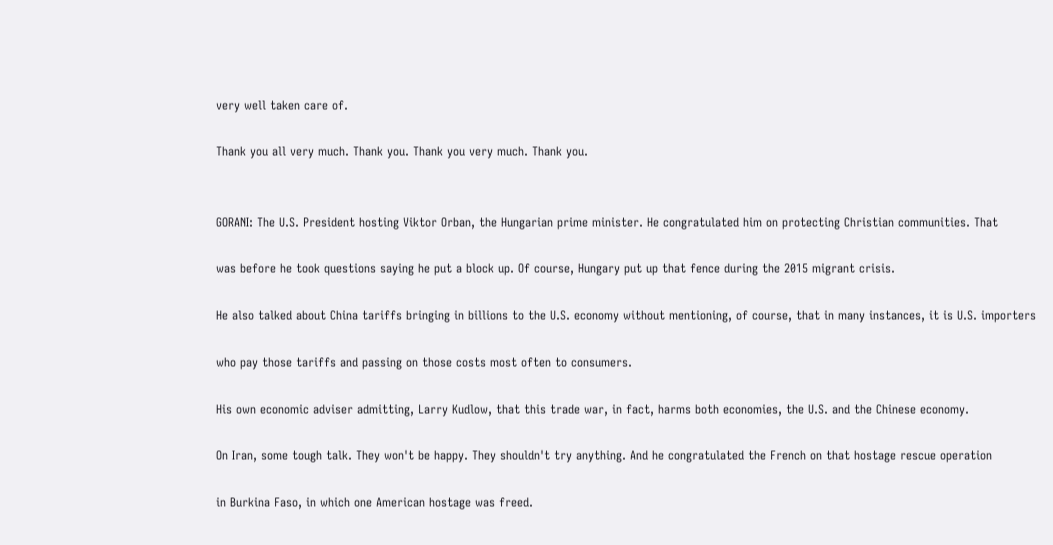very well taken care of.

Thank you all very much. Thank you. Thank you very much. Thank you.


GORANI: The U.S. President hosting Viktor Orban, the Hungarian prime minister. He congratulated him on protecting Christian communities. That

was before he took questions saying he put a block up. Of course, Hungary put up that fence during the 2015 migrant crisis.

He also talked about China tariffs bringing in billions to the U.S. economy without mentioning, of course, that in many instances, it is U.S. importers

who pay those tariffs and passing on those costs most often to consumers.

His own economic adviser admitting, Larry Kudlow, that this trade war, in fact, harms both economies, the U.S. and the Chinese economy.

On Iran, some tough talk. They won't be happy. They shouldn't try anything. And he congratulated the French on that hostage rescue operation

in Burkina Faso, in which one American hostage was freed.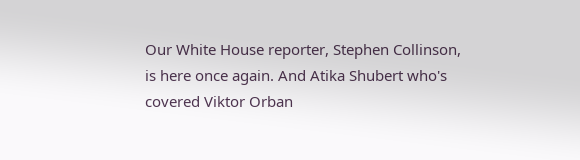Our White House reporter, Stephen Collinson, is here once again. And Atika Shubert who's covered Viktor Orban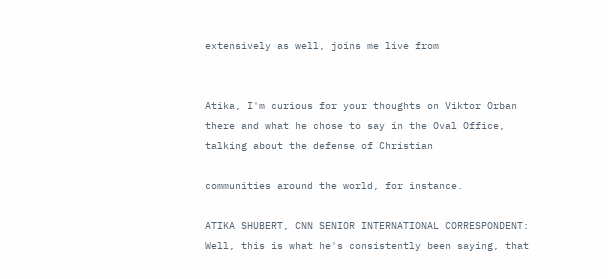extensively as well, joins me live from


Atika, I'm curious for your thoughts on Viktor Orban there and what he chose to say in the Oval Office, talking about the defense of Christian

communities around the world, for instance.

ATIKA SHUBERT, CNN SENIOR INTERNATIONAL CORRESPONDENT: Well, this is what he's consistently been saying, that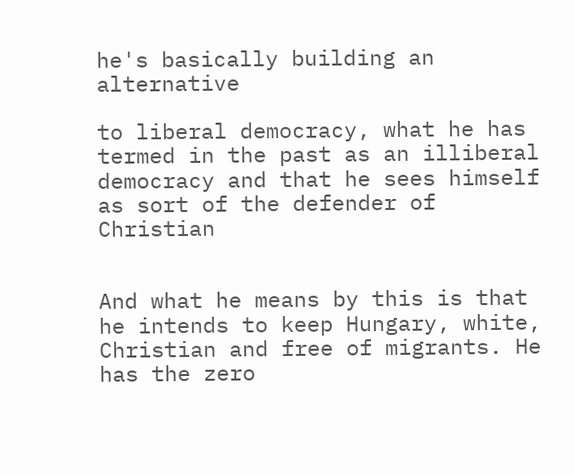he's basically building an alternative

to liberal democracy, what he has termed in the past as an illiberal democracy and that he sees himself as sort of the defender of Christian


And what he means by this is that he intends to keep Hungary, white, Christian and free of migrants. He has the zero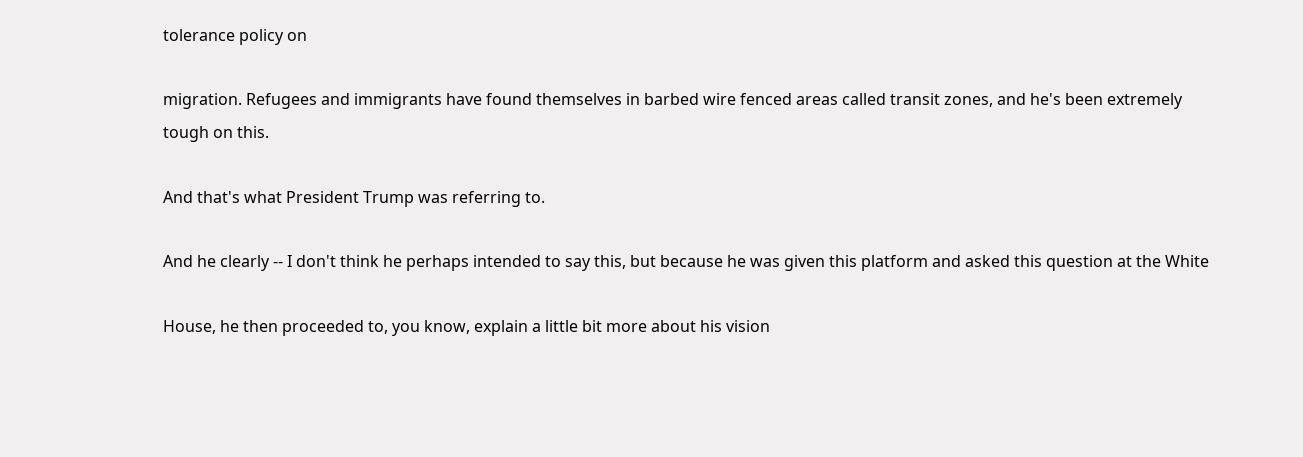tolerance policy on

migration. Refugees and immigrants have found themselves in barbed wire fenced areas called transit zones, and he's been extremely tough on this.

And that's what President Trump was referring to.

And he clearly -- I don't think he perhaps intended to say this, but because he was given this platform and asked this question at the White

House, he then proceeded to, you know, explain a little bit more about his vision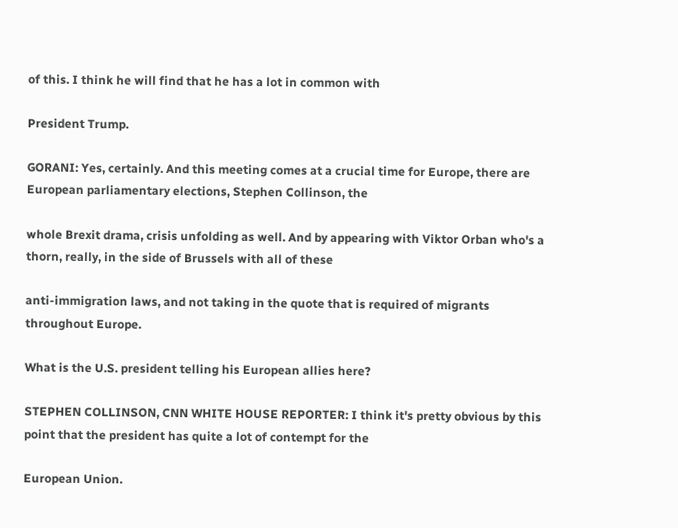of this. I think he will find that he has a lot in common with

President Trump.

GORANI: Yes, certainly. And this meeting comes at a crucial time for Europe, there are European parliamentary elections, Stephen Collinson, the

whole Brexit drama, crisis unfolding as well. And by appearing with Viktor Orban who's a thorn, really, in the side of Brussels with all of these

anti-immigration laws, and not taking in the quote that is required of migrants throughout Europe.

What is the U.S. president telling his European allies here?

STEPHEN COLLINSON, CNN WHITE HOUSE REPORTER: I think it's pretty obvious by this point that the president has quite a lot of contempt for the

European Union.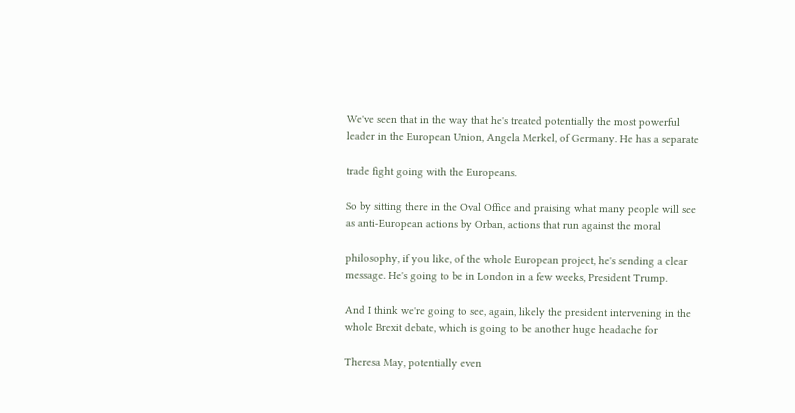We've seen that in the way that he's treated potentially the most powerful leader in the European Union, Angela Merkel, of Germany. He has a separate

trade fight going with the Europeans.

So by sitting there in the Oval Office and praising what many people will see as anti-European actions by Orban, actions that run against the moral

philosophy, if you like, of the whole European project, he's sending a clear message. He's going to be in London in a few weeks, President Trump.

And I think we're going to see, again, likely the president intervening in the whole Brexit debate, which is going to be another huge headache for

Theresa May, potentially even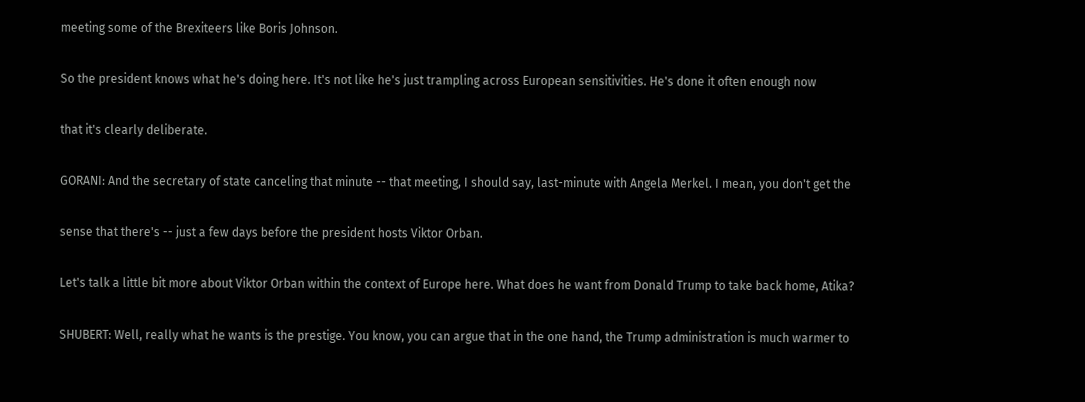meeting some of the Brexiteers like Boris Johnson.

So the president knows what he's doing here. It's not like he's just trampling across European sensitivities. He's done it often enough now

that it's clearly deliberate.

GORANI: And the secretary of state canceling that minute -- that meeting, I should say, last-minute with Angela Merkel. I mean, you don't get the

sense that there's -- just a few days before the president hosts Viktor Orban.

Let's talk a little bit more about Viktor Orban within the context of Europe here. What does he want from Donald Trump to take back home, Atika?

SHUBERT: Well, really what he wants is the prestige. You know, you can argue that in the one hand, the Trump administration is much warmer to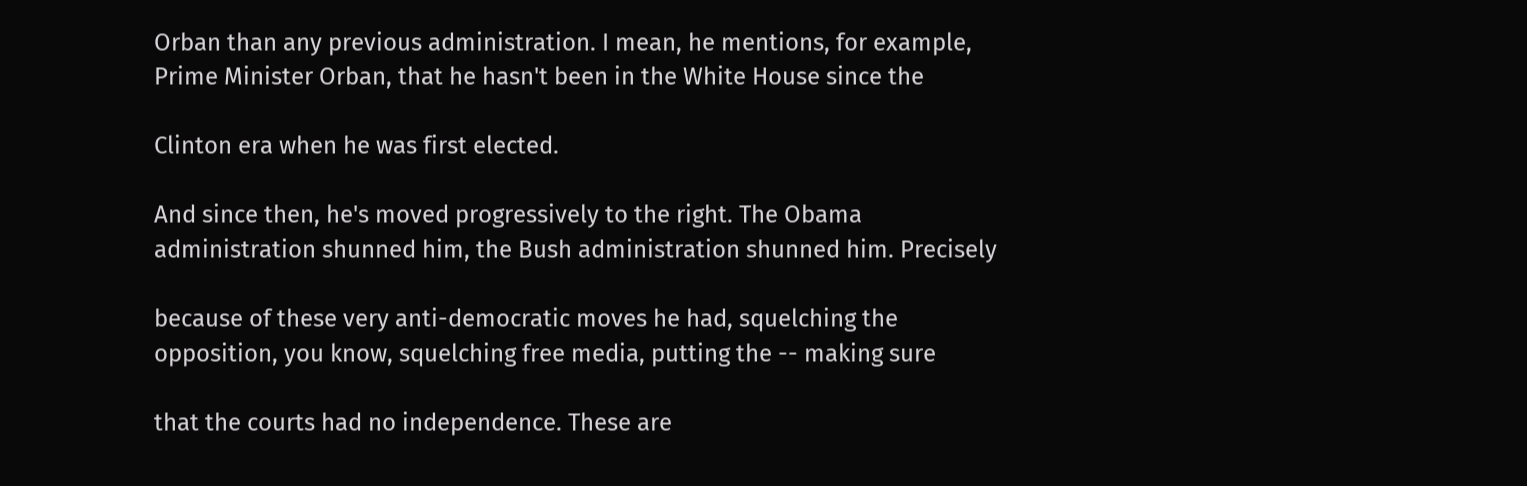Orban than any previous administration. I mean, he mentions, for example, Prime Minister Orban, that he hasn't been in the White House since the

Clinton era when he was first elected.

And since then, he's moved progressively to the right. The Obama administration shunned him, the Bush administration shunned him. Precisely

because of these very anti-democratic moves he had, squelching the opposition, you know, squelching free media, putting the -- making sure

that the courts had no independence. These are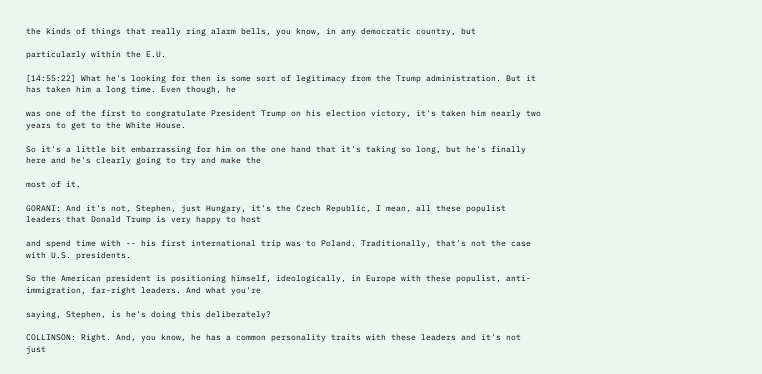the kinds of things that really ring alarm bells, you know, in any democratic country, but

particularly within the E.U.

[14:55:22] What he's looking for then is some sort of legitimacy from the Trump administration. But it has taken him a long time. Even though, he

was one of the first to congratulate President Trump on his election victory, it's taken him nearly two years to get to the White House.

So it's a little bit embarrassing for him on the one hand that it's taking so long, but he's finally here and he's clearly going to try and make the

most of it.

GORANI: And it's not, Stephen, just Hungary, it's the Czech Republic, I mean, all these populist leaders that Donald Trump is very happy to host

and spend time with -- his first international trip was to Poland. Traditionally, that's not the case with U.S. presidents.

So the American president is positioning himself, ideologically, in Europe with these populist, anti-immigration, far-right leaders. And what you're

saying, Stephen, is he's doing this deliberately?

COLLINSON: Right. And, you know, he has a common personality traits with these leaders and it's not just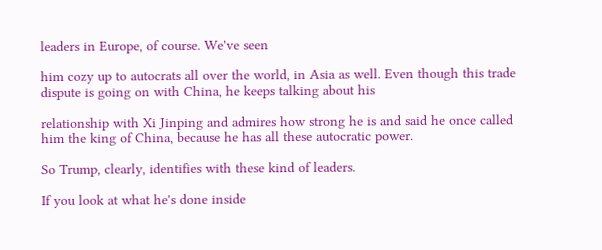leaders in Europe, of course. We've seen

him cozy up to autocrats all over the world, in Asia as well. Even though this trade dispute is going on with China, he keeps talking about his

relationship with Xi Jinping and admires how strong he is and said he once called him the king of China, because he has all these autocratic power.

So Trump, clearly, identifies with these kind of leaders.

If you look at what he's done inside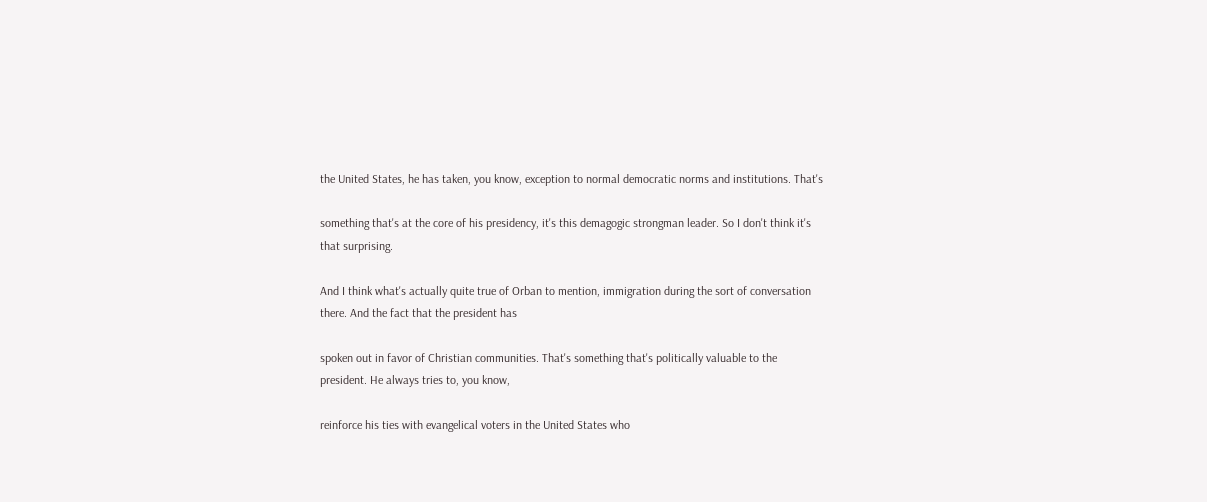the United States, he has taken, you know, exception to normal democratic norms and institutions. That's

something that's at the core of his presidency, it's this demagogic strongman leader. So I don't think it's that surprising.

And I think what's actually quite true of Orban to mention, immigration during the sort of conversation there. And the fact that the president has

spoken out in favor of Christian communities. That's something that's politically valuable to the president. He always tries to, you know,

reinforce his ties with evangelical voters in the United States who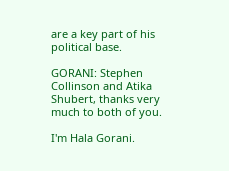are a key part of his political base.

GORANI: Stephen Collinson and Atika Shubert, thanks very much to both of you.

I'm Hala Gorani.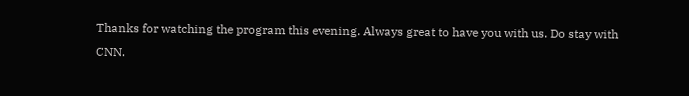Thanks for watching the program this evening. Always great to have you with us. Do stay with CNN.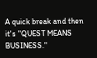A quick break and then it's "QUEST MEANS BUSINESS."